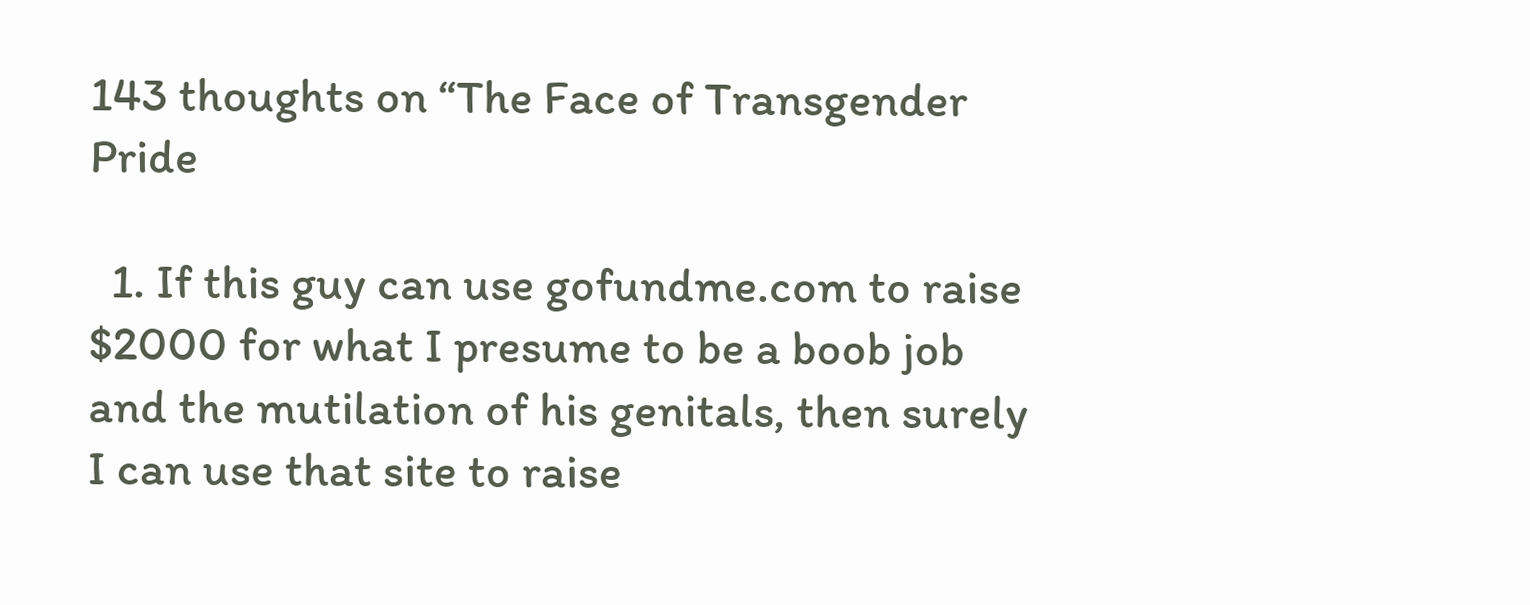143 thoughts on “The Face of Transgender Pride

  1. If this guy can use gofundme.com to raise $2000 for what I presume to be a boob job and the mutilation of his genitals, then surely I can use that site to raise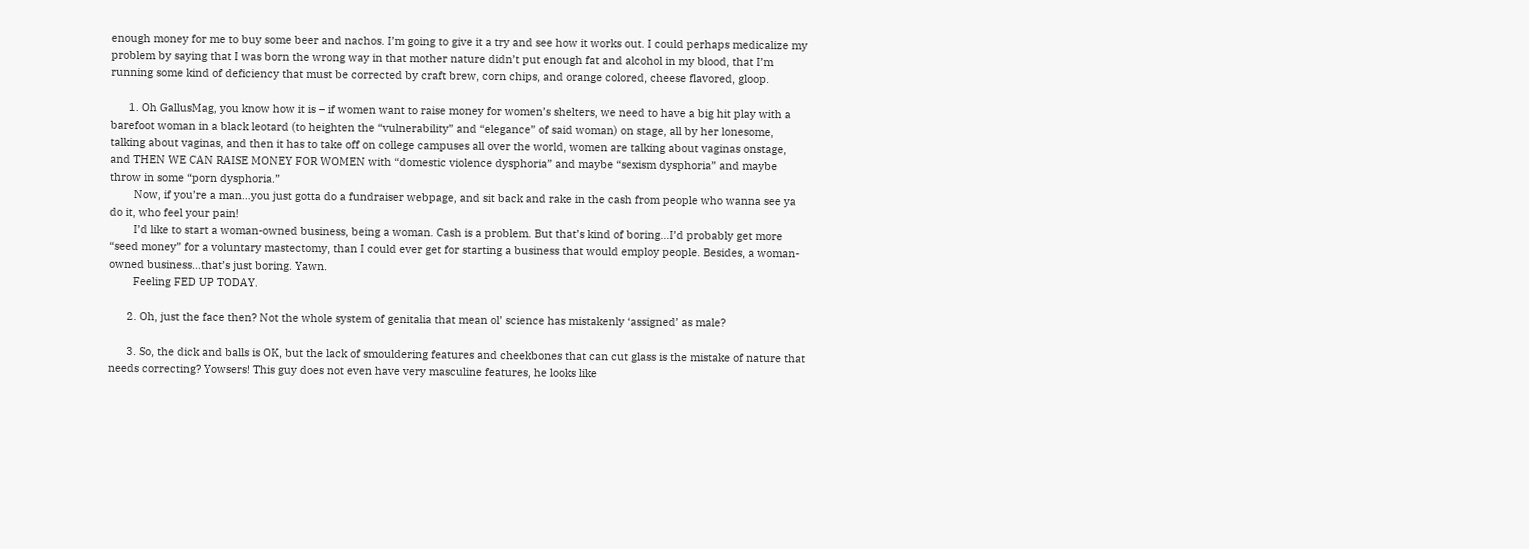enough money for me to buy some beer and nachos. I’m going to give it a try and see how it works out. I could perhaps medicalize my problem by saying that I was born the wrong way in that mother nature didn’t put enough fat and alcohol in my blood, that I’m running some kind of deficiency that must be corrected by craft brew, corn chips, and orange colored, cheese flavored, gloop.

      1. Oh GallusMag, you know how it is – if women want to raise money for women’s shelters, we need to have a big hit play with a barefoot woman in a black leotard (to heighten the “vulnerability” and “elegance” of said woman) on stage, all by her lonesome, talking about vaginas, and then it has to take off on college campuses all over the world, women are talking about vaginas onstage, and THEN WE CAN RAISE MONEY FOR WOMEN with “domestic violence dysphoria” and maybe “sexism dysphoria” and maybe throw in some “porn dysphoria.”
        Now, if you’re a man…you just gotta do a fundraiser webpage, and sit back and rake in the cash from people who wanna see ya do it, who feel your pain!
        I’d like to start a woman-owned business, being a woman. Cash is a problem. But that’s kind of boring…I’d probably get more “seed money” for a voluntary mastectomy, than I could ever get for starting a business that would employ people. Besides, a woman-owned business…that’s just boring. Yawn.
        Feeling FED UP TODAY.

      2. Oh, just the face then? Not the whole system of genitalia that mean ol’ science has mistakenly ‘assigned’ as male?

      3. So, the dick and balls is OK, but the lack of smouldering features and cheekbones that can cut glass is the mistake of nature that needs correcting? Yowsers! This guy does not even have very masculine features, he looks like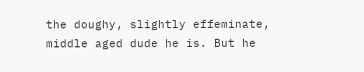the doughy, slightly effeminate, middle aged dude he is. But he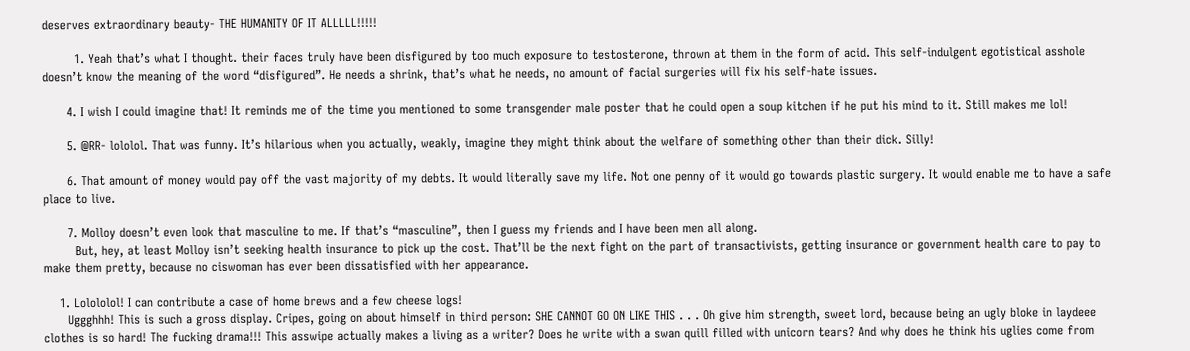deserves extraordinary beauty- THE HUMANITY OF IT ALLLLL!!!!!

        1. Yeah that’s what I thought. their faces truly have been disfigured by too much exposure to testosterone, thrown at them in the form of acid. This self-indulgent egotistical asshole doesn’t know the meaning of the word “disfigured”. He needs a shrink, that’s what he needs, no amount of facial surgeries will fix his self-hate issues.

      4. I wish I could imagine that! It reminds me of the time you mentioned to some transgender male poster that he could open a soup kitchen if he put his mind to it. Still makes me lol!

      5. @RR- lololol. That was funny. It’s hilarious when you actually, weakly, imagine they might think about the welfare of something other than their dick. Silly!

      6. That amount of money would pay off the vast majority of my debts. It would literally save my life. Not one penny of it would go towards plastic surgery. It would enable me to have a safe place to live.

      7. Molloy doesn’t even look that masculine to me. If that’s “masculine”, then I guess my friends and I have been men all along.
        But, hey, at least Molloy isn’t seeking health insurance to pick up the cost. That’ll be the next fight on the part of transactivists, getting insurance or government health care to pay to make them pretty, because no ciswoman has ever been dissatisfied with her appearance.

    1. Lolololol! I can contribute a case of home brews and a few cheese logs!
      Uggghhh! This is such a gross display. Cripes, going on about himself in third person: SHE CANNOT GO ON LIKE THIS . . . Oh give him strength, sweet lord, because being an ugly bloke in laydeee clothes is so hard! The fucking drama!!! This asswipe actually makes a living as a writer? Does he write with a swan quill filled with unicorn tears? And why does he think his uglies come from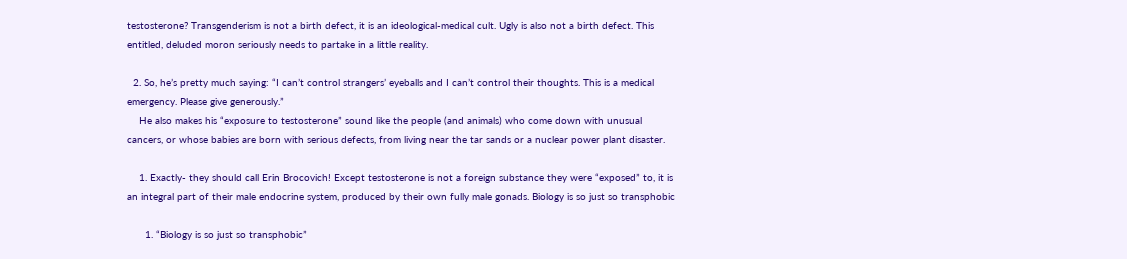testosterone? Transgenderism is not a birth defect, it is an ideological-medical cult. Ugly is also not a birth defect. This entitled, deluded moron seriously needs to partake in a little reality.

  2. So, he’s pretty much saying: “I can’t control strangers’ eyeballs and I can’t control their thoughts. This is a medical emergency. Please give generously.”
    He also makes his “exposure to testosterone” sound like the people (and animals) who come down with unusual cancers, or whose babies are born with serious defects, from living near the tar sands or a nuclear power plant disaster.

    1. Exactly- they should call Erin Brocovich! Except testosterone is not a foreign substance they were “exposed” to, it is an integral part of their male endocrine system, produced by their own fully male gonads. Biology is so just so transphobic

      1. “Biology is so just so transphobic”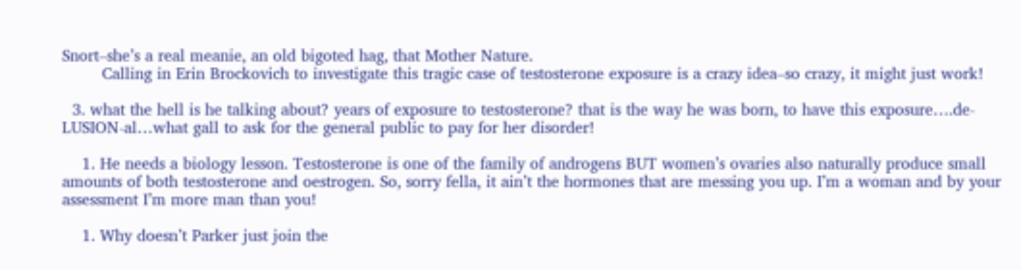Snort–she’s a real meanie, an old bigoted hag, that Mother Nature.
        Calling in Erin Brockovich to investigate this tragic case of testosterone exposure is a crazy idea–so crazy, it might just work!

  3. what the hell is he talking about? years of exposure to testosterone? that is the way he was born, to have this exposure….de-LUSION-al…what gall to ask for the general public to pay for her disorder!

    1. He needs a biology lesson. Testosterone is one of the family of androgens BUT women’s ovaries also naturally produce small amounts of both testosterone and oestrogen. So, sorry fella, it ain’t the hormones that are messing you up. I’m a woman and by your assessment I’m more man than you!

    1. Why doesn’t Parker just join the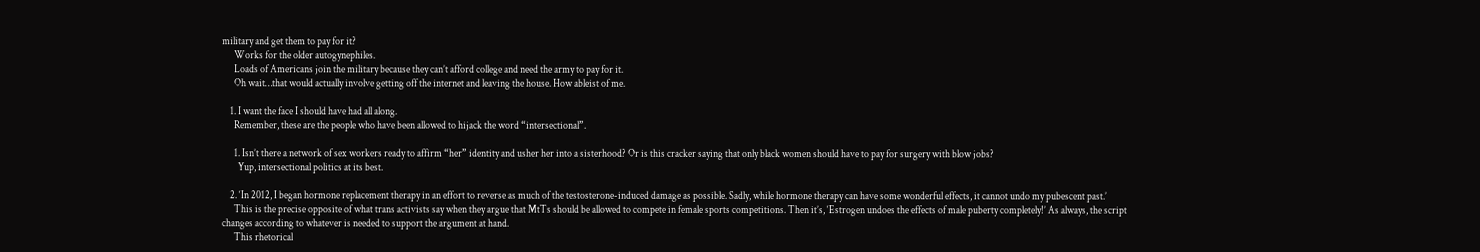military and get them to pay for it?
      Works for the older autogynephiles.
      Loads of Americans join the military because they can’t afford college and need the army to pay for it.
      Oh wait…that would actually involve getting off the internet and leaving the house. How ableist of me.

    1. I want the face I should have had all along.
      Remember, these are the people who have been allowed to hijack the word “intersectional”.

      1. Isn’t there a network of sex workers ready to affirm “her” identity and usher her into a sisterhood? Or is this cracker saying that only black women should have to pay for surgery with blow jobs?
        Yup, intersectional politics at its best.

    2. ‘In 2012, I began hormone replacement therapy in an effort to reverse as much of the testosterone-induced damage as possible. Sadly, while hormone therapy can have some wonderful effects, it cannot undo my pubescent past.’
      This is the precise opposite of what trans activists say when they argue that MtTs should be allowed to compete in female sports competitions. Then it’s, ‘Estrogen undoes the effects of male puberty completely!’ As always, the script changes according to whatever is needed to support the argument at hand.
      This rhetorical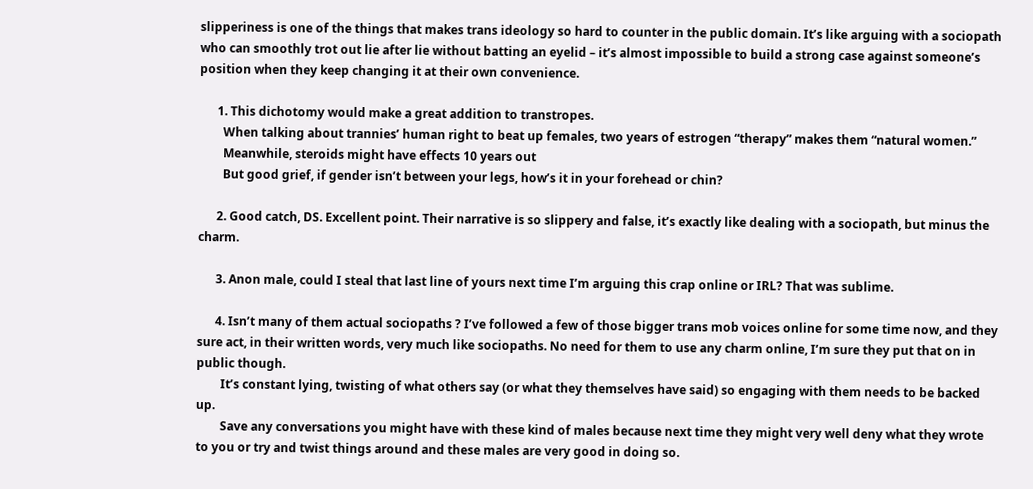slipperiness is one of the things that makes trans ideology so hard to counter in the public domain. It’s like arguing with a sociopath who can smoothly trot out lie after lie without batting an eyelid – it’s almost impossible to build a strong case against someone’s position when they keep changing it at their own convenience.

      1. This dichotomy would make a great addition to transtropes.
        When talking about trannies’ human right to beat up females, two years of estrogen “therapy” makes them “natural women.”
        Meanwhile, steroids might have effects 10 years out
        But good grief, if gender isn’t between your legs, how’s it in your forehead or chin?

      2. Good catch, DS. Excellent point. Their narrative is so slippery and false, it’s exactly like dealing with a sociopath, but minus the charm.

      3. Anon male, could I steal that last line of yours next time I’m arguing this crap online or IRL? That was sublime.

      4. Isn’t many of them actual sociopaths ? I’ve followed a few of those bigger trans mob voices online for some time now, and they sure act, in their written words, very much like sociopaths. No need for them to use any charm online, I’m sure they put that on in public though.
        It’s constant lying, twisting of what others say (or what they themselves have said) so engaging with them needs to be backed up.
        Save any conversations you might have with these kind of males because next time they might very well deny what they wrote to you or try and twist things around and these males are very good in doing so.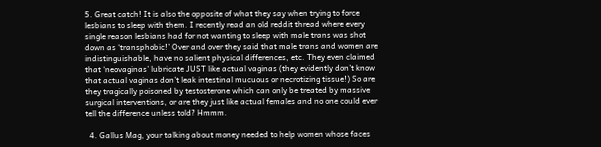5. Great catch! It is also the opposite of what they say when trying to force lesbians to sleep with them. I recently read an old reddit thread where every single reason lesbians had for not wanting to sleep with male trans was shot down as ‘transphobic!’ Over and over they said that male trans and women are indistinguishable, have no salient physical differences, etc. They even claimed that ‘neovaginas’ lubricate JUST like actual vaginas (they evidently don’t know that actual vaginas don’t leak intestinal mucuous or necrotizing tissue!) So are they tragically poisoned by testosterone which can only be treated by massive surgical interventions, or are they just like actual females and no one could ever tell the difference unless told? Hmmm.

  4. Gallus Mag, your talking about money needed to help women whose faces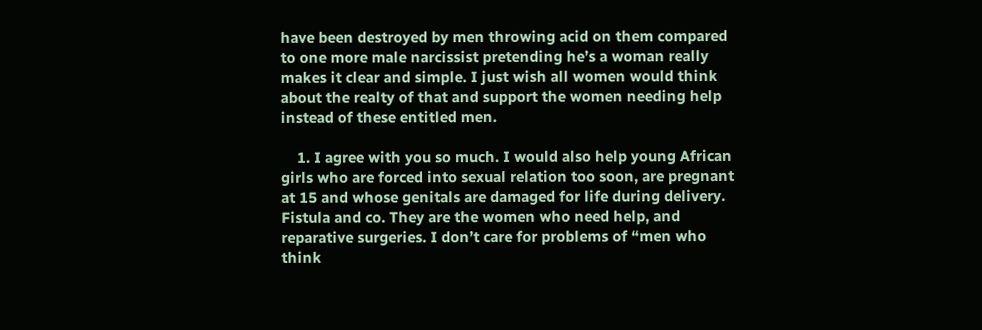have been destroyed by men throwing acid on them compared to one more male narcissist pretending he’s a woman really makes it clear and simple. I just wish all women would think about the realty of that and support the women needing help instead of these entitled men.

    1. I agree with you so much. I would also help young African girls who are forced into sexual relation too soon, are pregnant at 15 and whose genitals are damaged for life during delivery. Fistula and co. They are the women who need help, and reparative surgeries. I don’t care for problems of “men who think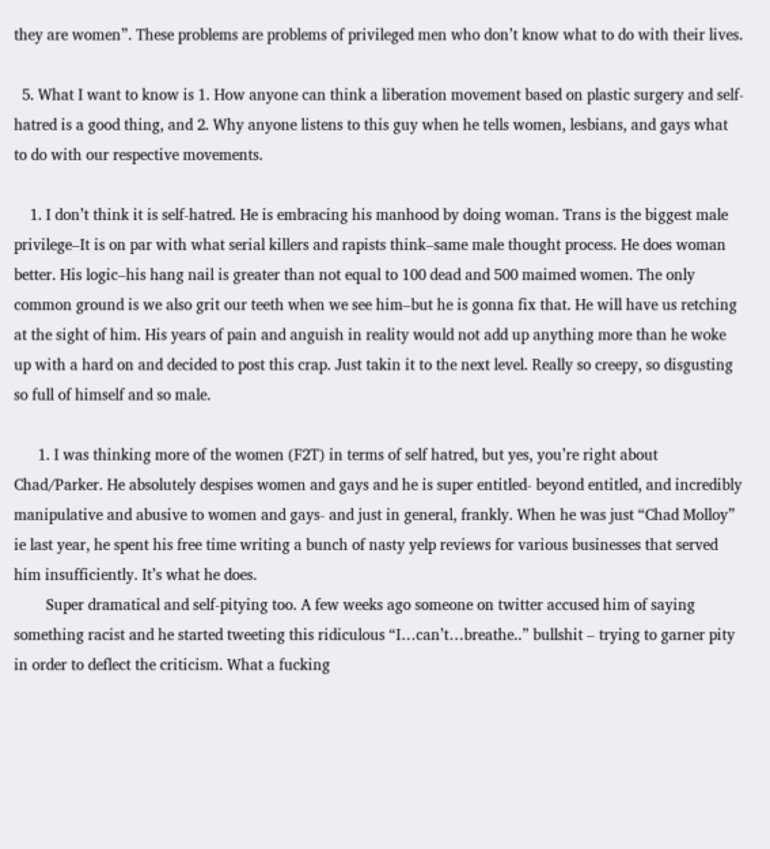they are women”. These problems are problems of privileged men who don’t know what to do with their lives.

  5. What I want to know is 1. How anyone can think a liberation movement based on plastic surgery and self-hatred is a good thing, and 2. Why anyone listens to this guy when he tells women, lesbians, and gays what to do with our respective movements.

    1. I don’t think it is self-hatred. He is embracing his manhood by doing woman. Trans is the biggest male privilege–It is on par with what serial killers and rapists think–same male thought process. He does woman better. His logic–his hang nail is greater than not equal to 100 dead and 500 maimed women. The only common ground is we also grit our teeth when we see him–but he is gonna fix that. He will have us retching at the sight of him. His years of pain and anguish in reality would not add up anything more than he woke up with a hard on and decided to post this crap. Just takin it to the next level. Really so creepy, so disgusting so full of himself and so male.

      1. I was thinking more of the women (F2T) in terms of self hatred, but yes, you’re right about Chad/Parker. He absolutely despises women and gays and he is super entitled- beyond entitled, and incredibly manipulative and abusive to women and gays- and just in general, frankly. When he was just “Chad Molloy” ie last year, he spent his free time writing a bunch of nasty yelp reviews for various businesses that served him insufficiently. It’s what he does.
        Super dramatical and self-pitying too. A few weeks ago someone on twitter accused him of saying something racist and he started tweeting this ridiculous “I…can’t…breathe..” bullshit – trying to garner pity in order to deflect the criticism. What a fucking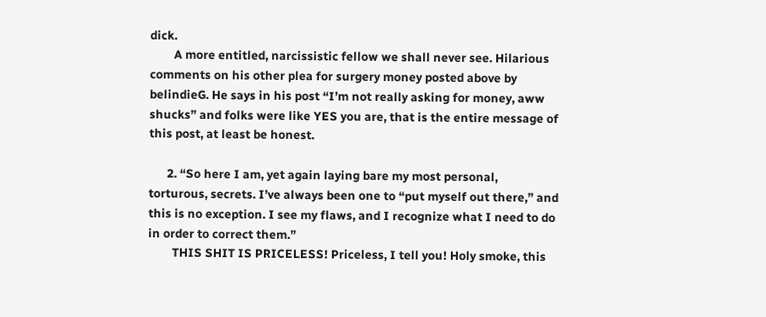dick.
        A more entitled, narcissistic fellow we shall never see. Hilarious comments on his other plea for surgery money posted above by belindieG. He says in his post “I’m not really asking for money, aww shucks” and folks were like YES you are, that is the entire message of this post, at least be honest.

      2. “So here I am, yet again laying bare my most personal, torturous, secrets. I’ve always been one to “put myself out there,” and this is no exception. I see my flaws, and I recognize what I need to do in order to correct them.”
        THIS SHIT IS PRICELESS! Priceless, I tell you! Holy smoke, this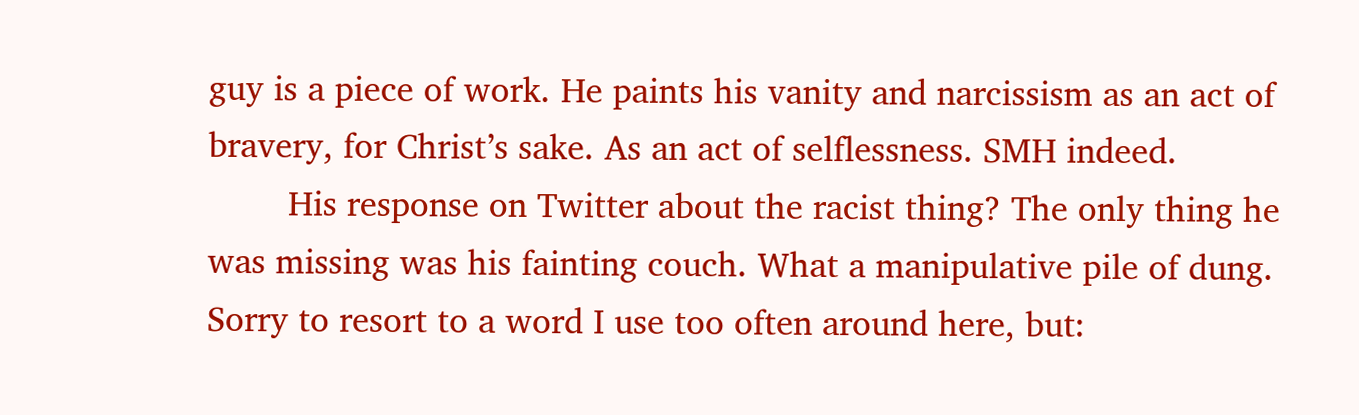guy is a piece of work. He paints his vanity and narcissism as an act of bravery, for Christ’s sake. As an act of selflessness. SMH indeed.
        His response on Twitter about the racist thing? The only thing he was missing was his fainting couch. What a manipulative pile of dung. Sorry to resort to a word I use too often around here, but: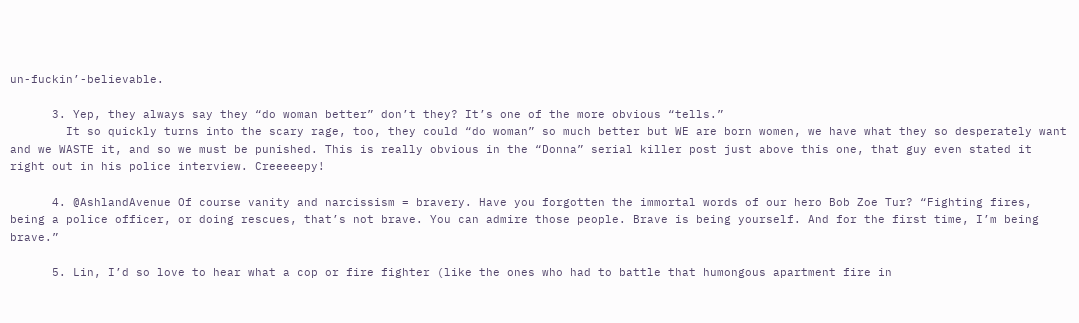un-fuckin’-believable.

      3. Yep, they always say they “do woman better” don’t they? It’s one of the more obvious “tells.”
        It so quickly turns into the scary rage, too, they could “do woman” so much better but WE are born women, we have what they so desperately want and we WASTE it, and so we must be punished. This is really obvious in the “Donna” serial killer post just above this one, that guy even stated it right out in his police interview. Creeeeepy!

      4. @AshlandAvenue Of course vanity and narcissism = bravery. Have you forgotten the immortal words of our hero Bob Zoe Tur? “Fighting fires, being a police officer, or doing rescues, that’s not brave. You can admire those people. Brave is being yourself. And for the first time, I’m being brave.”

      5. Lin, I’d so love to hear what a cop or fire fighter (like the ones who had to battle that humongous apartment fire in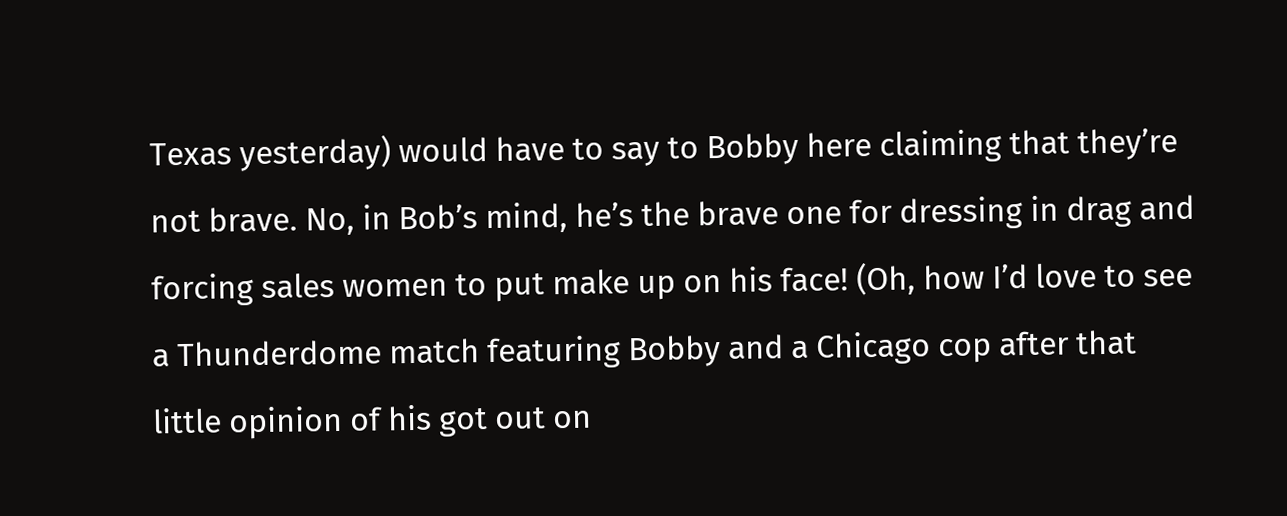Texas yesterday) would have to say to Bobby here claiming that they’re not brave. No, in Bob’s mind, he’s the brave one for dressing in drag and forcing sales women to put make up on his face! (Oh, how I’d love to see a Thunderdome match featuring Bobby and a Chicago cop after that little opinion of his got out on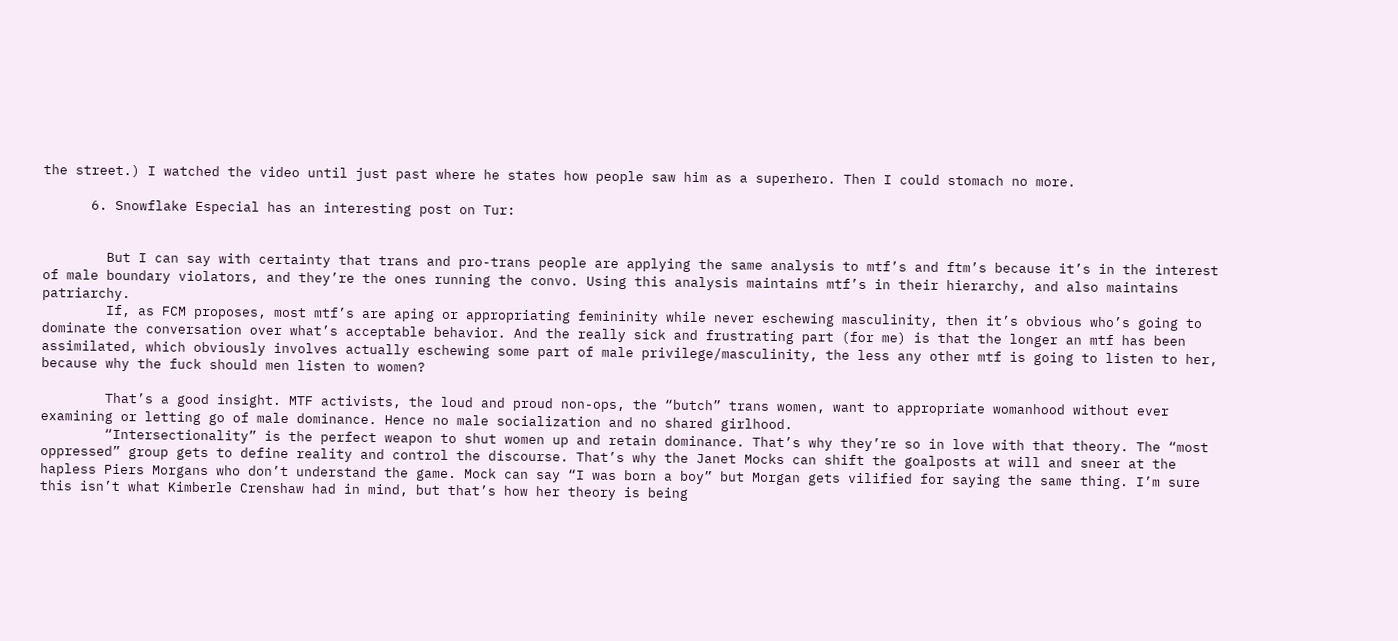the street.) I watched the video until just past where he states how people saw him as a superhero. Then I could stomach no more.

      6. Snowflake Especial has an interesting post on Tur:


        But I can say with certainty that trans and pro-trans people are applying the same analysis to mtf’s and ftm’s because it’s in the interest of male boundary violators, and they’re the ones running the convo. Using this analysis maintains mtf’s in their hierarchy, and also maintains patriarchy.
        If, as FCM proposes, most mtf’s are aping or appropriating femininity while never eschewing masculinity, then it’s obvious who’s going to dominate the conversation over what’s acceptable behavior. And the really sick and frustrating part (for me) is that the longer an mtf has been assimilated, which obviously involves actually eschewing some part of male privilege/masculinity, the less any other mtf is going to listen to her, because why the fuck should men listen to women?

        That’s a good insight. MTF activists, the loud and proud non-ops, the “butch” trans women, want to appropriate womanhood without ever examining or letting go of male dominance. Hence no male socialization and no shared girlhood.
        “Intersectionality” is the perfect weapon to shut women up and retain dominance. That’s why they’re so in love with that theory. The “most oppressed” group gets to define reality and control the discourse. That’s why the Janet Mocks can shift the goalposts at will and sneer at the hapless Piers Morgans who don’t understand the game. Mock can say “I was born a boy” but Morgan gets vilified for saying the same thing. I’m sure this isn’t what Kimberle Crenshaw had in mind, but that’s how her theory is being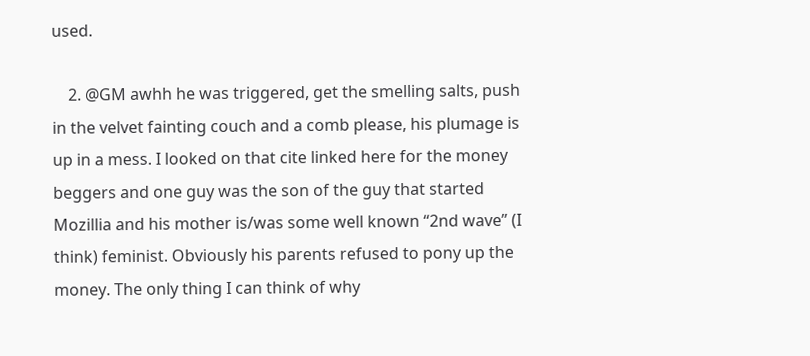used.

    2. @GM awhh he was triggered, get the smelling salts, push in the velvet fainting couch and a comb please, his plumage is up in a mess. I looked on that cite linked here for the money beggers and one guy was the son of the guy that started Mozillia and his mother is/was some well known “2nd wave” (I think) feminist. Obviously his parents refused to pony up the money. The only thing I can think of why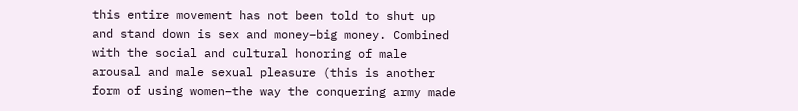this entire movement has not been told to shut up and stand down is sex and money–big money. Combined with the social and cultural honoring of male arousal and male sexual pleasure (this is another form of using women–the way the conquering army made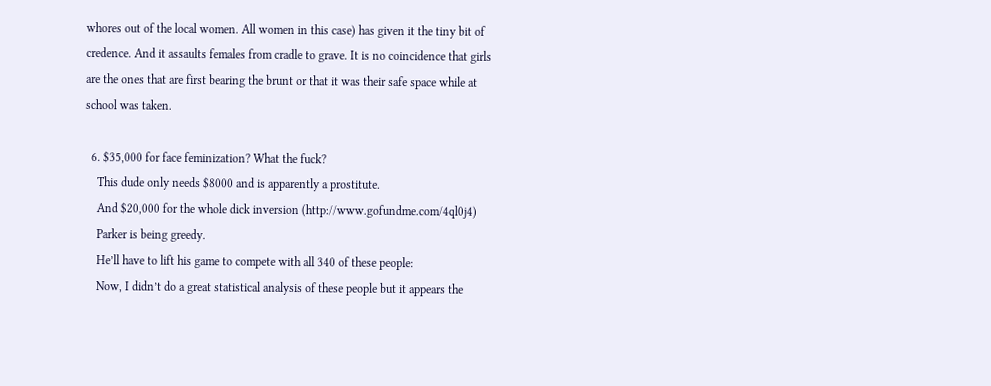whores out of the local women. All women in this case) has given it the tiny bit of credence. And it assaults females from cradle to grave. It is no coincidence that girls are the ones that are first bearing the brunt or that it was their safe space while at school was taken.

  6. $35,000 for face feminization? What the fuck?
    This dude only needs $8000 and is apparently a prostitute.
    And $20,000 for the whole dick inversion (http://www.gofundme.com/4ql0j4)
    Parker is being greedy.
    He’ll have to lift his game to compete with all 340 of these people:
    Now, I didn’t do a great statistical analysis of these people but it appears the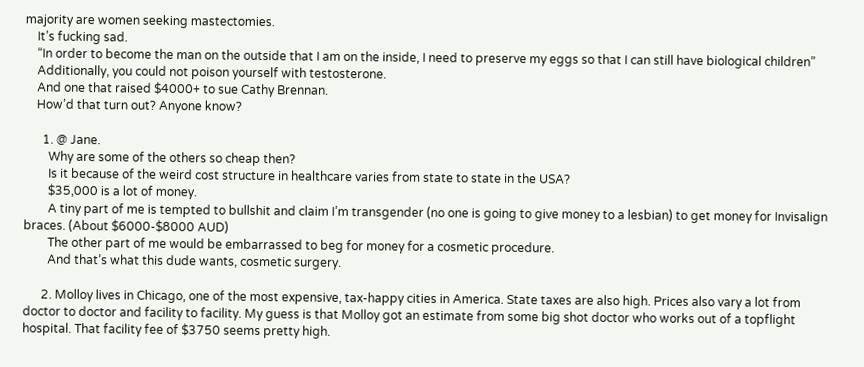majority are women seeking mastectomies.
    It’s fucking sad.
    “In order to become the man on the outside that I am on the inside, I need to preserve my eggs so that I can still have biological children”
    Additionally, you could not poison yourself with testosterone.
    And one that raised $4000+ to sue Cathy Brennan.
    How’d that turn out? Anyone know?

      1. @ Jane.
        Why are some of the others so cheap then?
        Is it because of the weird cost structure in healthcare varies from state to state in the USA?
        $35,000 is a lot of money.
        A tiny part of me is tempted to bullshit and claim I’m transgender (no one is going to give money to a lesbian) to get money for Invisalign braces. (About $6000-$8000 AUD)
        The other part of me would be embarrassed to beg for money for a cosmetic procedure.
        And that’s what this dude wants, cosmetic surgery.

      2. Molloy lives in Chicago, one of the most expensive, tax-happy cities in America. State taxes are also high. Prices also vary a lot from doctor to doctor and facility to facility. My guess is that Molloy got an estimate from some big shot doctor who works out of a topflight hospital. That facility fee of $3750 seems pretty high.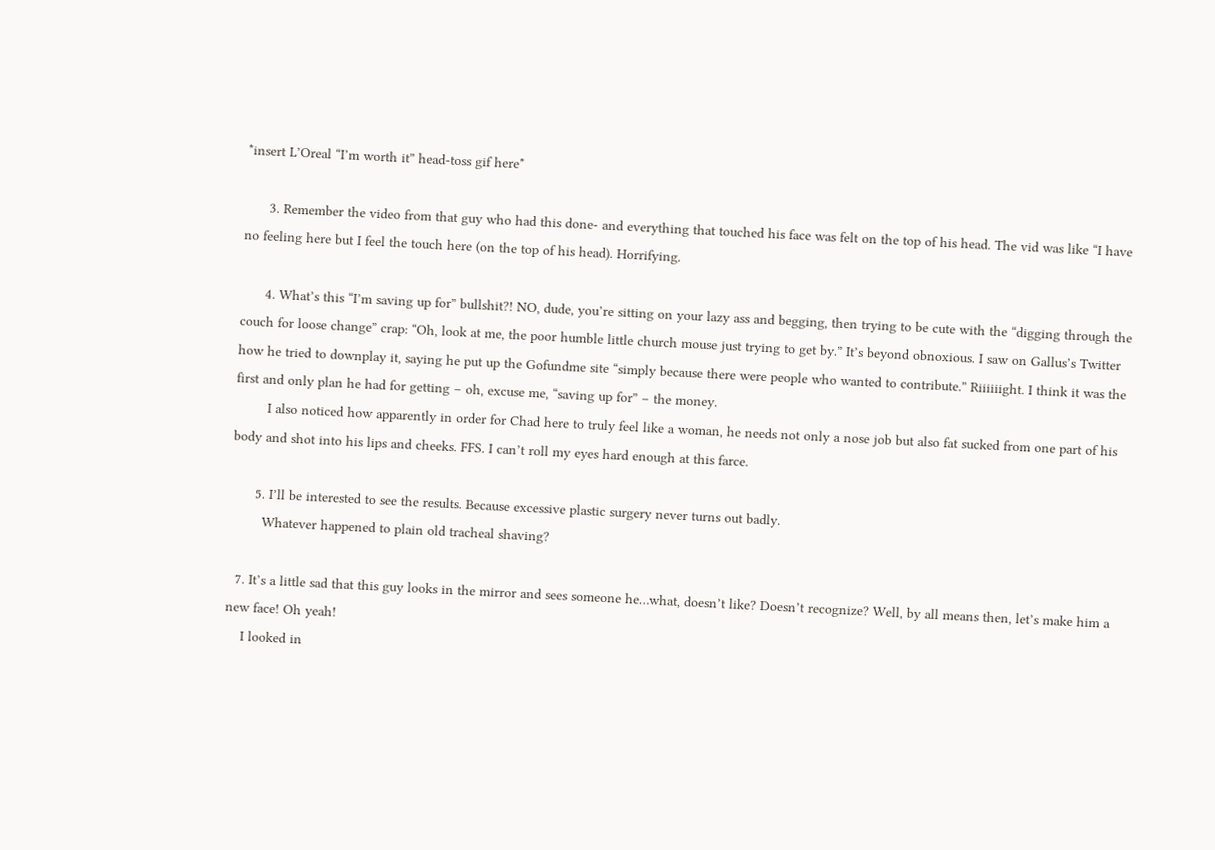*insert L’Oreal “I’m worth it” head-toss gif here*

      3. Remember the video from that guy who had this done- and everything that touched his face was felt on the top of his head. The vid was like “I have no feeling here but I feel the touch here (on the top of his head). Horrifying.

      4. What’s this “I’m saving up for” bullshit?! NO, dude, you’re sitting on your lazy ass and begging, then trying to be cute with the “digging through the couch for loose change” crap: “Oh, look at me, the poor humble little church mouse just trying to get by.” It’s beyond obnoxious. I saw on Gallus’s Twitter how he tried to downplay it, saying he put up the Gofundme site “simply because there were people who wanted to contribute.” Riiiiiight. I think it was the first and only plan he had for getting – oh, excuse me, “saving up for” – the money.
        I also noticed how apparently in order for Chad here to truly feel like a woman, he needs not only a nose job but also fat sucked from one part of his body and shot into his lips and cheeks. FFS. I can’t roll my eyes hard enough at this farce.

      5. I’ll be interested to see the results. Because excessive plastic surgery never turns out badly.
        Whatever happened to plain old tracheal shaving?

  7. It’s a little sad that this guy looks in the mirror and sees someone he…what, doesn’t like? Doesn’t recognize? Well, by all means then, let’s make him a new face! Oh yeah!
    I looked in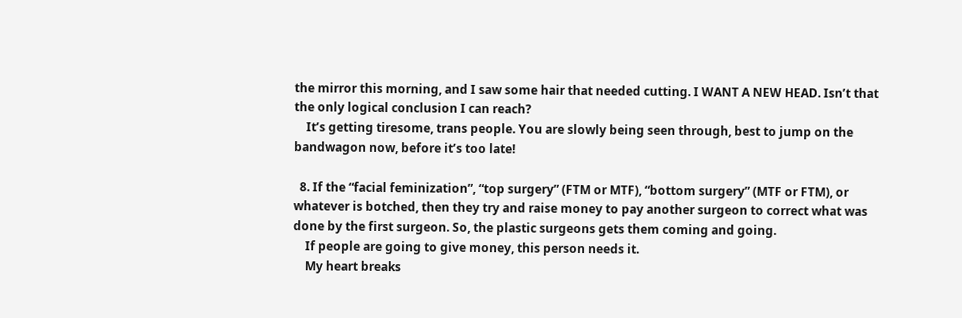the mirror this morning, and I saw some hair that needed cutting. I WANT A NEW HEAD. Isn’t that the only logical conclusion I can reach?
    It’s getting tiresome, trans people. You are slowly being seen through, best to jump on the bandwagon now, before it’s too late!

  8. If the “facial feminization”, “top surgery” (FTM or MTF), “bottom surgery” (MTF or FTM), or whatever is botched, then they try and raise money to pay another surgeon to correct what was done by the first surgeon. So, the plastic surgeons gets them coming and going.
    If people are going to give money, this person needs it.
    My heart breaks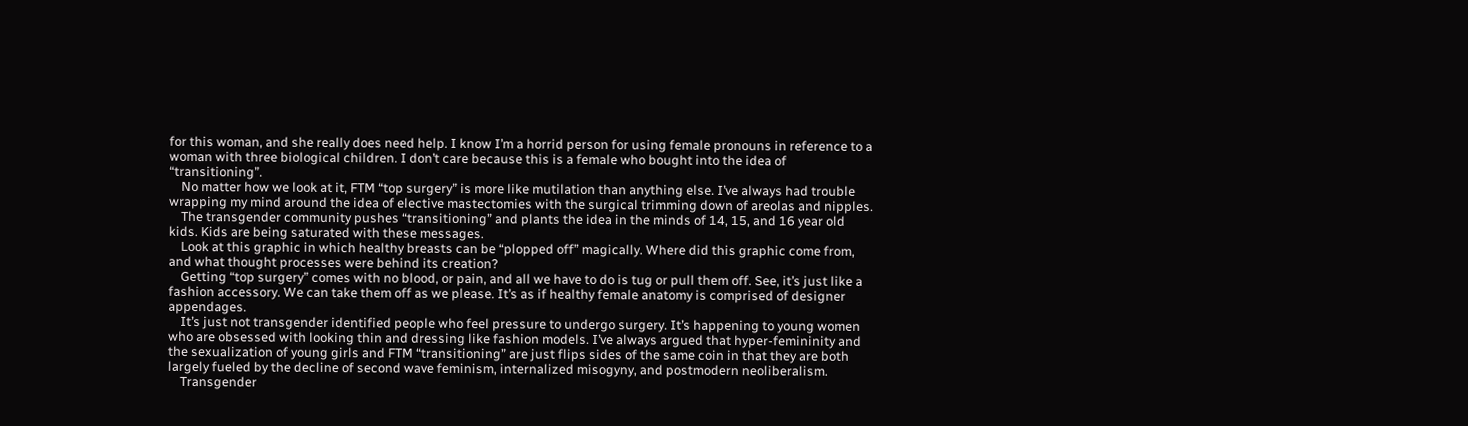for this woman, and she really does need help. I know I’m a horrid person for using female pronouns in reference to a woman with three biological children. I don’t care because this is a female who bought into the idea of “transitioning”.
    No matter how we look at it, FTM “top surgery” is more like mutilation than anything else. I’ve always had trouble wrapping my mind around the idea of elective mastectomies with the surgical trimming down of areolas and nipples.
    The transgender community pushes “transitioning” and plants the idea in the minds of 14, 15, and 16 year old kids. Kids are being saturated with these messages.
    Look at this graphic in which healthy breasts can be “plopped off” magically. Where did this graphic come from, and what thought processes were behind its creation?
    Getting “top surgery” comes with no blood, or pain, and all we have to do is tug or pull them off. See, it’s just like a fashion accessory. We can take them off as we please. It’s as if healthy female anatomy is comprised of designer appendages.
    It’s just not transgender identified people who feel pressure to undergo surgery. It’s happening to young women who are obsessed with looking thin and dressing like fashion models. I’ve always argued that hyper-femininity and the sexualization of young girls and FTM “transitioning” are just flips sides of the same coin in that they are both largely fueled by the decline of second wave feminism, internalized misogyny, and postmodern neoliberalism.
    Transgender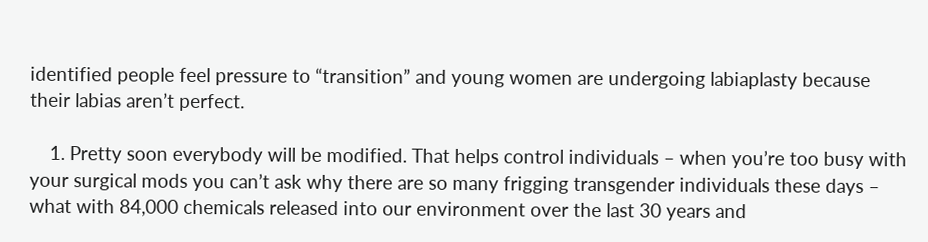identified people feel pressure to “transition” and young women are undergoing labiaplasty because their labias aren’t perfect.

    1. Pretty soon everybody will be modified. That helps control individuals – when you’re too busy with your surgical mods you can’t ask why there are so many frigging transgender individuals these days – what with 84,000 chemicals released into our environment over the last 30 years and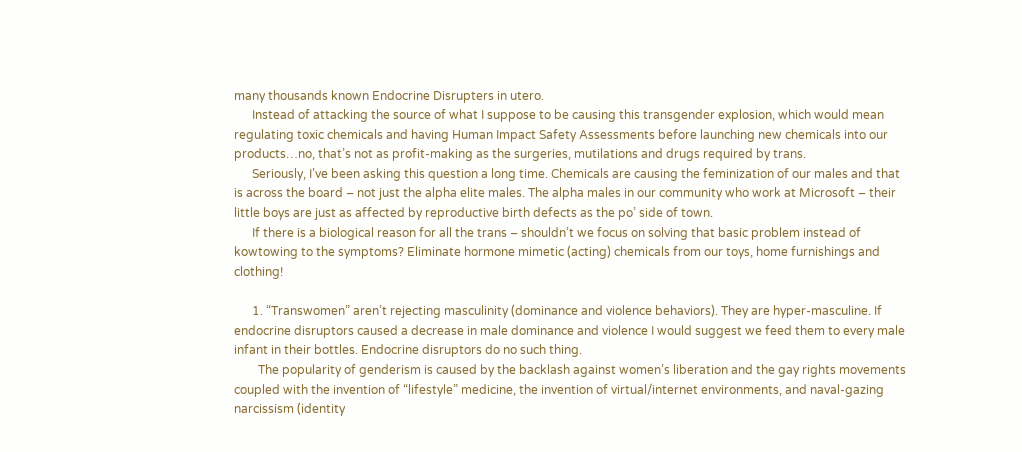many thousands known Endocrine Disrupters in utero.
      Instead of attacking the source of what I suppose to be causing this transgender explosion, which would mean regulating toxic chemicals and having Human Impact Safety Assessments before launching new chemicals into our products…no, that’s not as profit-making as the surgeries, mutilations and drugs required by trans.
      Seriously, I’ve been asking this question a long time. Chemicals are causing the feminization of our males and that is across the board – not just the alpha elite males. The alpha males in our community who work at Microsoft – their little boys are just as affected by reproductive birth defects as the po’ side of town.
      If there is a biological reason for all the trans – shouldn’t we focus on solving that basic problem instead of kowtowing to the symptoms? Eliminate hormone mimetic (acting) chemicals from our toys, home furnishings and clothing!

      1. “Transwomen” aren’t rejecting masculinity (dominance and violence behaviors). They are hyper-masculine. If endocrine disruptors caused a decrease in male dominance and violence I would suggest we feed them to every male infant in their bottles. Endocrine disruptors do no such thing.
        The popularity of genderism is caused by the backlash against women’s liberation and the gay rights movements coupled with the invention of “lifestyle” medicine, the invention of virtual/internet environments, and naval-gazing narcissism (identity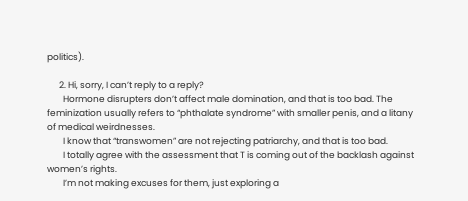politics).

      2. Hi, sorry, I can’t reply to a reply?
        Hormone disrupters don’t affect male domination, and that is too bad. The feminization usually refers to “phthalate syndrome” with smaller penis, and a litany of medical weirdnesses.
        I know that “transwomen” are not rejecting patriarchy, and that is too bad.
        I totally agree with the assessment that T is coming out of the backlash against women’s rights.
        I’m not making excuses for them, just exploring a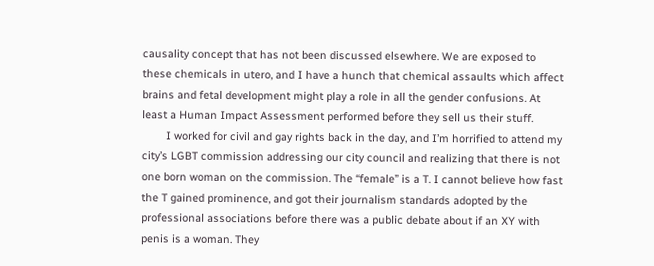causality concept that has not been discussed elsewhere. We are exposed to these chemicals in utero, and I have a hunch that chemical assaults which affect brains and fetal development might play a role in all the gender confusions. At least a Human Impact Assessment performed before they sell us their stuff.
        I worked for civil and gay rights back in the day, and I’m horrified to attend my city’s LGBT commission addressing our city council and realizing that there is not one born woman on the commission. The “female” is a T. I cannot believe how fast the T gained prominence, and got their journalism standards adopted by the professional associations before there was a public debate about if an XY with penis is a woman. They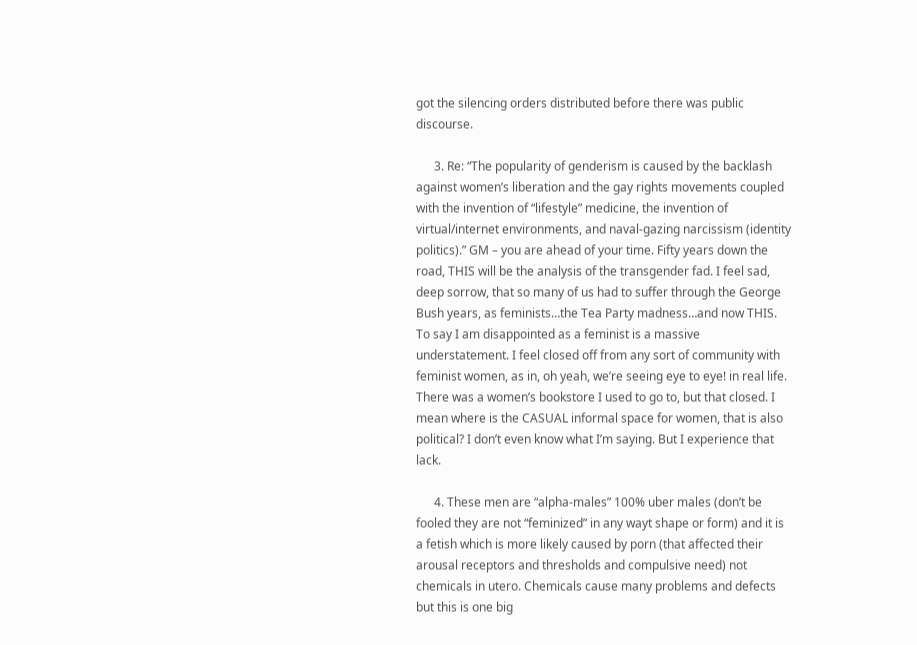got the silencing orders distributed before there was public discourse.

      3. Re: “The popularity of genderism is caused by the backlash against women’s liberation and the gay rights movements coupled with the invention of “lifestyle” medicine, the invention of virtual/internet environments, and naval-gazing narcissism (identity politics).” GM – you are ahead of your time. Fifty years down the road, THIS will be the analysis of the transgender fad. I feel sad, deep sorrow, that so many of us had to suffer through the George Bush years, as feminists…the Tea Party madness…and now THIS. To say I am disappointed as a feminist is a massive understatement. I feel closed off from any sort of community with feminist women, as in, oh yeah, we’re seeing eye to eye! in real life. There was a women’s bookstore I used to go to, but that closed. I mean where is the CASUAL informal space for women, that is also political? I don’t even know what I’m saying. But I experience that lack.

      4. These men are “alpha-males” 100% uber males (don’t be fooled they are not “feminized” in any wayt shape or form) and it is a fetish which is more likely caused by porn (that affected their arousal receptors and thresholds and compulsive need) not chemicals in utero. Chemicals cause many problems and defects but this is one big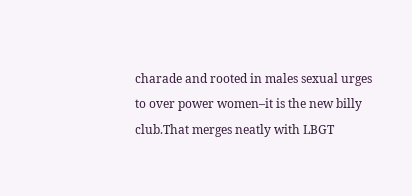charade and rooted in males sexual urges to over power women–it is the new billy club.That merges neatly with LBGT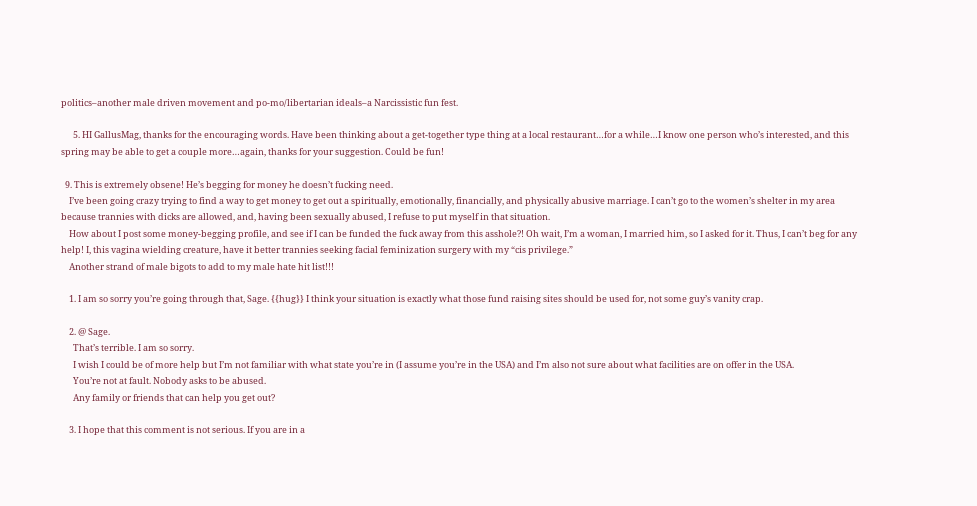politics–another male driven movement and po-mo/libertarian ideals–a Narcissistic fun fest.

      5. HI GallusMag, thanks for the encouraging words. Have been thinking about a get-together type thing at a local restaurant…for a while…I know one person who’s interested, and this spring may be able to get a couple more…again, thanks for your suggestion. Could be fun!

  9. This is extremely obsene! He’s begging for money he doesn’t fucking need.
    I’ve been going crazy trying to find a way to get money to get out a spiritually, emotionally, financially, and physically abusive marriage. I can’t go to the women’s shelter in my area because trannies with dicks are allowed, and, having been sexually abused, I refuse to put myself in that situation.
    How about I post some money-begging profile, and see if I can be funded the fuck away from this asshole?! Oh wait, I’m a woman, I married him, so I asked for it. Thus, I can’t beg for any help! I, this vagina wielding creature, have it better trannies seeking facial feminization surgery with my “cis privilege.”
    Another strand of male bigots to add to my male hate hit list!!!

    1. I am so sorry you’re going through that, Sage. {{hug}} I think your situation is exactly what those fund raising sites should be used for, not some guy’s vanity crap.

    2. @ Sage.
      That’s terrible. I am so sorry.
      I wish I could be of more help but I’m not familiar with what state you’re in (I assume you’re in the USA) and I’m also not sure about what facilities are on offer in the USA.
      You’re not at fault. Nobody asks to be abused.
      Any family or friends that can help you get out?

    3. I hope that this comment is not serious. If you are in a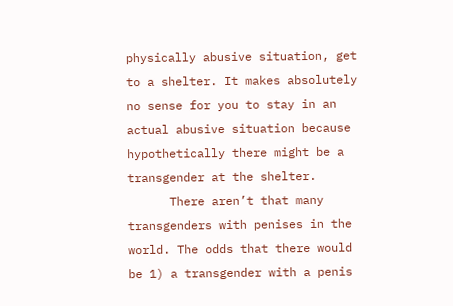physically abusive situation, get to a shelter. It makes absolutely no sense for you to stay in an actual abusive situation because hypothetically there might be a transgender at the shelter.
      There aren’t that many transgenders with penises in the world. The odds that there would be 1) a transgender with a penis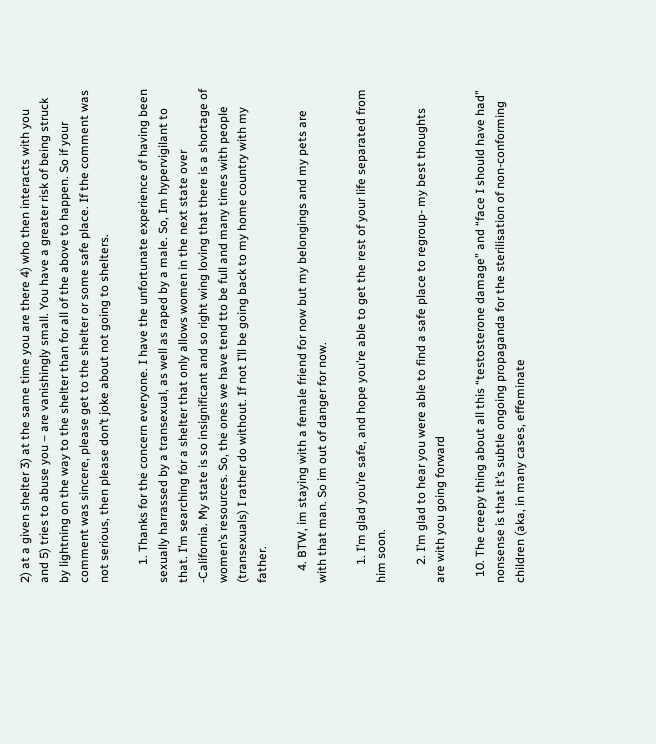2) at a given shelter 3) at the same time you are there 4) who then interacts with you and 5) tries to abuse you – are vanishingly small. You have a greater risk of being struck by lightning on the way to the shelter than for all of the above to happen. So if your comment was sincere, please get to the shelter or some safe place. If the comment was not serious, then please don’t joke about not going to shelters.

      1. Thanks for the concern everyone. I have the unfortunate experience of having been sexually harrassed by a transexual, as well as raped by a male. So, Im hypervigilant to that. I’m searching for a shelter that only allows women in the next state over -California. My state is so insignificant and so right wing loving that there is a shortage of women’s resources. So, the ones we have tend tto be full and many times with people (transexuals) I rather do without. If not I’ll be going back to my home country with my father.

    4. BTW, im staying with a female friend for now but my belongings and my pets are with that man. So im out of danger for now.

      1. I’m glad you’re safe, and hope you’re able to get the rest of your life separated from him soon.

      2. I’m glad to hear you were able to find a safe place to regroup- my best thoughts are with you going forward

  10. The creepy thing about all this “testosterone damage” and “face I should have had” nonsense is that it’s subtle ongoing propaganda for the sterilisation of non-conforming children (aka, in many cases, effeminate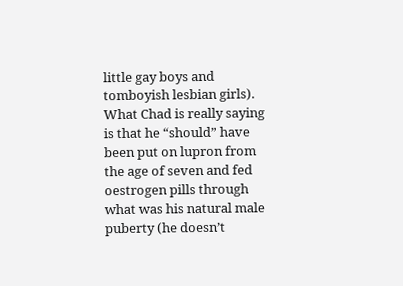little gay boys and tomboyish lesbian girls). What Chad is really saying is that he “should” have been put on lupron from the age of seven and fed oestrogen pills through what was his natural male puberty (he doesn’t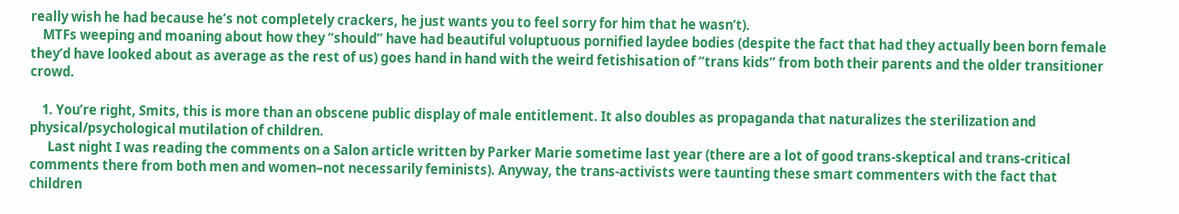really wish he had because he’s not completely crackers, he just wants you to feel sorry for him that he wasn’t).
    MTFs weeping and moaning about how they “should” have had beautiful voluptuous pornified laydee bodies (despite the fact that had they actually been born female they’d have looked about as average as the rest of us) goes hand in hand with the weird fetishisation of “trans kids” from both their parents and the older transitioner crowd.

    1. You’re right, Smits, this is more than an obscene public display of male entitlement. It also doubles as propaganda that naturalizes the sterilization and physical/psychological mutilation of children.
      Last night I was reading the comments on a Salon article written by Parker Marie sometime last year (there are a lot of good trans-skeptical and trans-critical comments there from both men and women–not necessarily feminists). Anyway, the trans-activists were taunting these smart commenters with the fact that children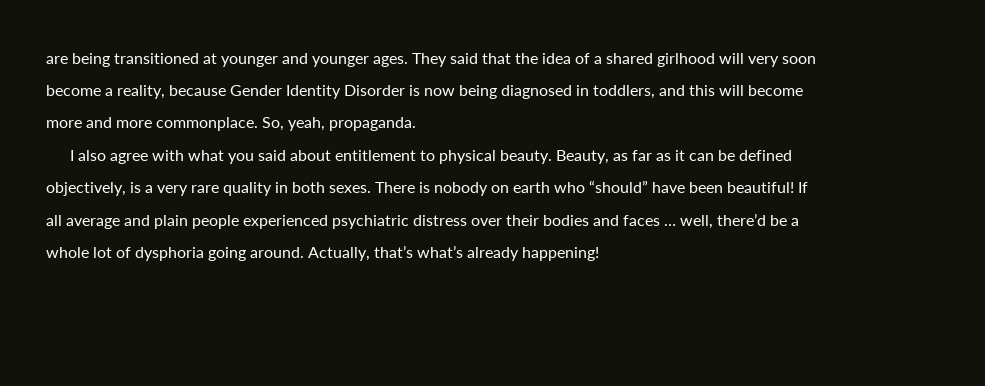are being transitioned at younger and younger ages. They said that the idea of a shared girlhood will very soon become a reality, because Gender Identity Disorder is now being diagnosed in toddlers, and this will become more and more commonplace. So, yeah, propaganda.
      I also agree with what you said about entitlement to physical beauty. Beauty, as far as it can be defined objectively, is a very rare quality in both sexes. There is nobody on earth who “should” have been beautiful! If all average and plain people experienced psychiatric distress over their bodies and faces … well, there’d be a whole lot of dysphoria going around. Actually, that’s what’s already happening!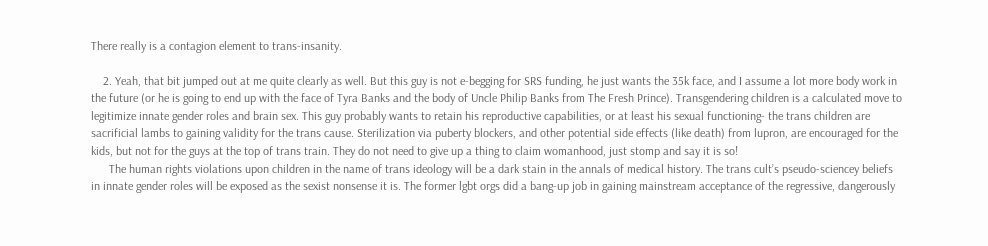There really is a contagion element to trans-insanity.

    2. Yeah, that bit jumped out at me quite clearly as well. But this guy is not e-begging for SRS funding, he just wants the 35k face, and I assume a lot more body work in the future (or he is going to end up with the face of Tyra Banks and the body of Uncle Philip Banks from The Fresh Prince). Transgendering children is a calculated move to legitimize innate gender roles and brain sex. This guy probably wants to retain his reproductive capabilities, or at least his sexual functioning- the trans children are sacrificial lambs to gaining validity for the trans cause. Sterilization via puberty blockers, and other potential side effects (like death) from lupron, are encouraged for the kids, but not for the guys at the top of trans train. They do not need to give up a thing to claim womanhood, just stomp and say it is so!
      The human rights violations upon children in the name of trans ideology will be a dark stain in the annals of medical history. The trans cult’s pseudo-sciencey beliefs in innate gender roles will be exposed as the sexist nonsense it is. The former lgbt orgs did a bang-up job in gaining mainstream acceptance of the regressive, dangerously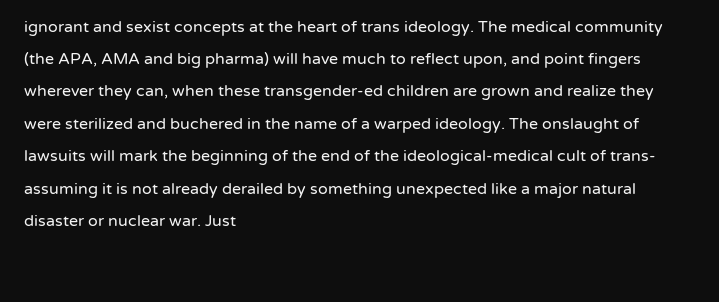ignorant and sexist concepts at the heart of trans ideology. The medical community (the APA, AMA and big pharma) will have much to reflect upon, and point fingers wherever they can, when these transgender-ed children are grown and realize they were sterilized and buchered in the name of a warped ideology. The onslaught of lawsuits will mark the beginning of the end of the ideological-medical cult of trans- assuming it is not already derailed by something unexpected like a major natural disaster or nuclear war. Just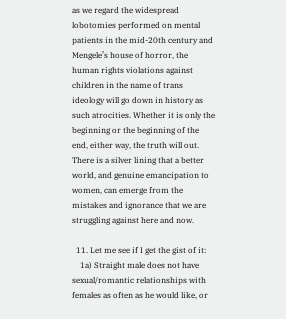as we regard the widespread lobotomies performed on mental patients in the mid-20th century and Mengele’s house of horror, the human rights violations against children in the name of trans ideology will go down in history as such atrocities. Whether it is only the beginning or the beginning of the end, either way, the truth will out. There is a silver lining that a better world, and genuine emancipation to women, can emerge from the mistakes and ignorance that we are struggling against here and now.

  11. Let me see if I get the gist of it:
    1a) Straight male does not have sexual/romantic relationships with females as often as he would like, or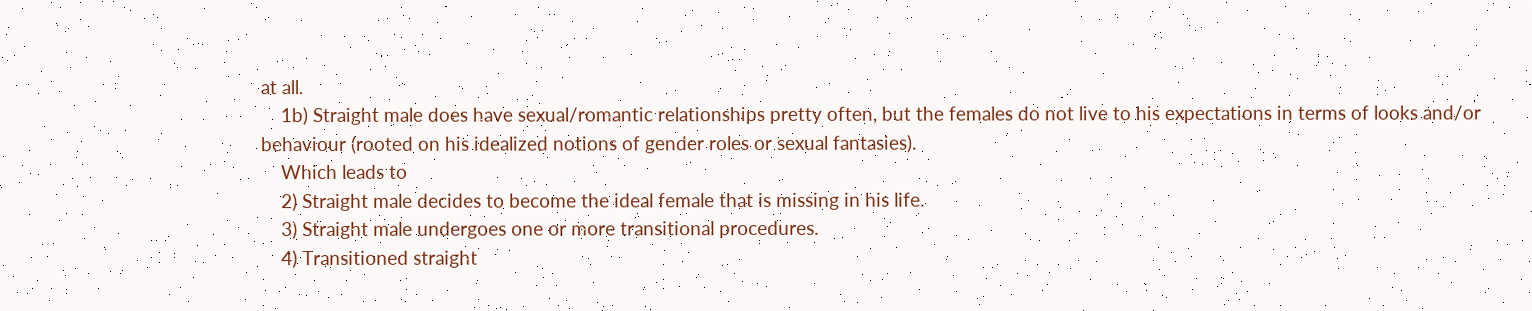at all.
    1b) Straight male does have sexual/romantic relationships pretty often, but the females do not live to his expectations in terms of looks and/or behaviour (rooted on his idealized notions of gender roles or sexual fantasies).
    Which leads to
    2) Straight male decides to become the ideal female that is missing in his life.
    3) Straight male undergoes one or more transitional procedures.
    4) Transitioned straight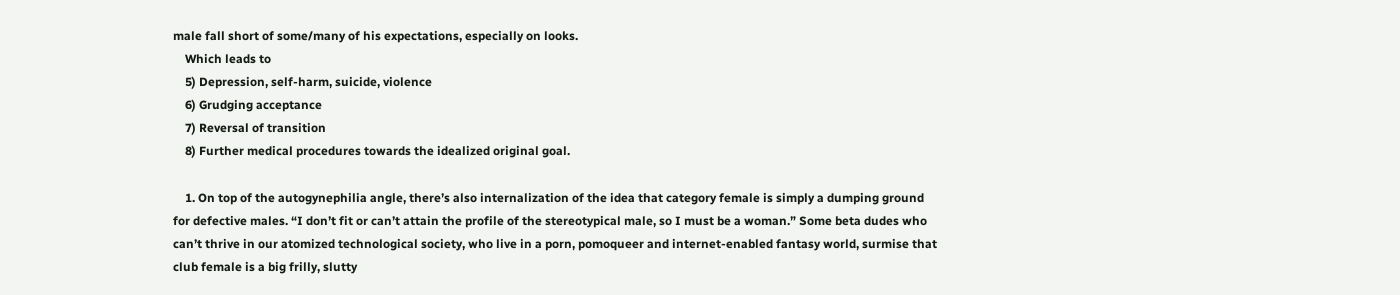male fall short of some/many of his expectations, especially on looks.
    Which leads to
    5) Depression, self-harm, suicide, violence
    6) Grudging acceptance
    7) Reversal of transition
    8) Further medical procedures towards the idealized original goal.

    1. On top of the autogynephilia angle, there’s also internalization of the idea that category female is simply a dumping ground for defective males. “I don’t fit or can’t attain the profile of the stereotypical male, so I must be a woman.” Some beta dudes who can’t thrive in our atomized technological society, who live in a porn, pomoqueer and internet-enabled fantasy world, surmise that club female is a big frilly, slutty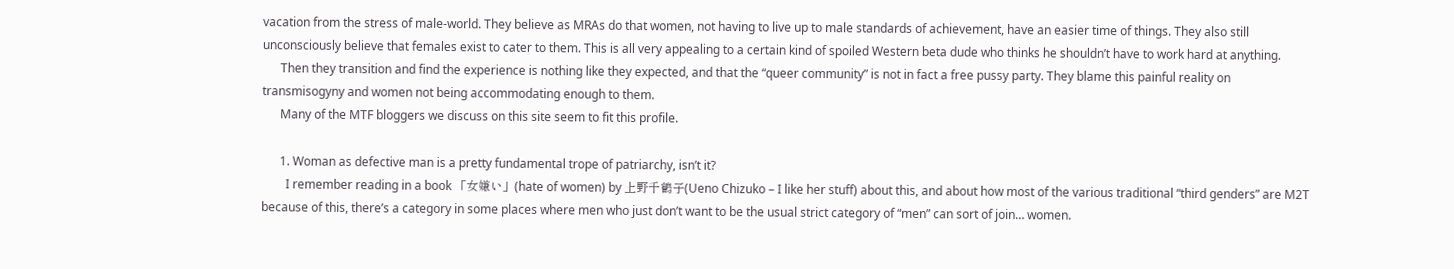vacation from the stress of male-world. They believe as MRAs do that women, not having to live up to male standards of achievement, have an easier time of things. They also still unconsciously believe that females exist to cater to them. This is all very appealing to a certain kind of spoiled Western beta dude who thinks he shouldn’t have to work hard at anything.
      Then they transition and find the experience is nothing like they expected, and that the “queer community” is not in fact a free pussy party. They blame this painful reality on transmisogyny and women not being accommodating enough to them.
      Many of the MTF bloggers we discuss on this site seem to fit this profile.

      1. Woman as defective man is a pretty fundamental trope of patriarchy, isn’t it?
        I remember reading in a book 「女嫌い」(hate of women) by 上野千鶴子(Ueno Chizuko – I like her stuff) about this, and about how most of the various traditional “third genders” are M2T because of this, there’s a category in some places where men who just don’t want to be the usual strict category of “men” can sort of join… women.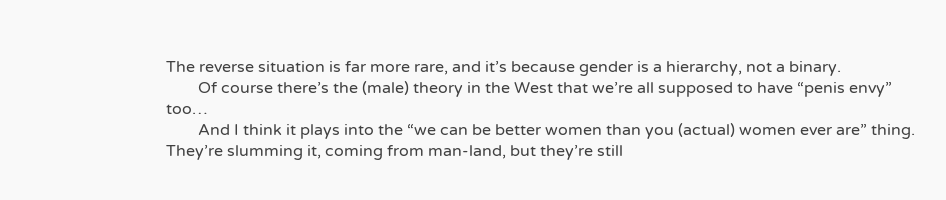The reverse situation is far more rare, and it’s because gender is a hierarchy, not a binary.
        Of course there’s the (male) theory in the West that we’re all supposed to have “penis envy” too…
        And I think it plays into the “we can be better women than you (actual) women ever are” thing. They’re slumming it, coming from man-land, but they’re still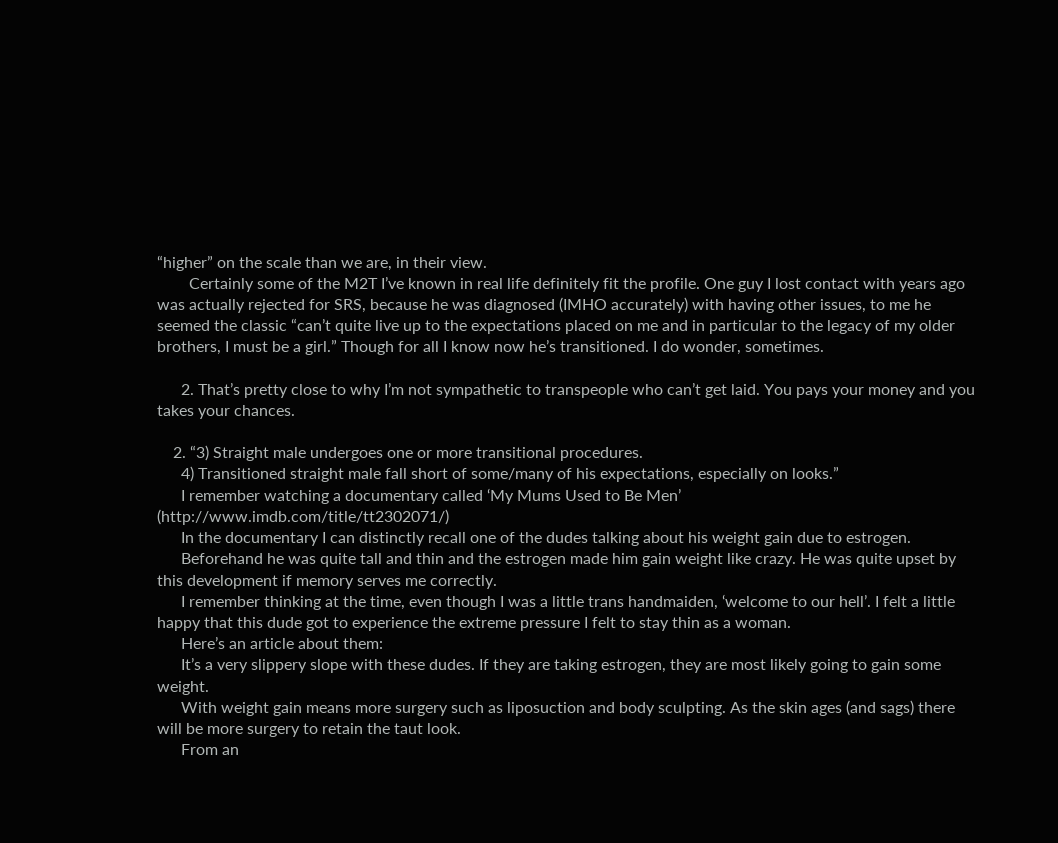“higher” on the scale than we are, in their view.
        Certainly some of the M2T I’ve known in real life definitely fit the profile. One guy I lost contact with years ago was actually rejected for SRS, because he was diagnosed (IMHO accurately) with having other issues, to me he seemed the classic “can’t quite live up to the expectations placed on me and in particular to the legacy of my older brothers, I must be a girl.” Though for all I know now he’s transitioned. I do wonder, sometimes.

      2. That’s pretty close to why I’m not sympathetic to transpeople who can’t get laid. You pays your money and you takes your chances.

    2. “3) Straight male undergoes one or more transitional procedures.
      4) Transitioned straight male fall short of some/many of his expectations, especially on looks.”
      I remember watching a documentary called ‘My Mums Used to Be Men’ (http://www.imdb.com/title/tt2302071/)
      In the documentary I can distinctly recall one of the dudes talking about his weight gain due to estrogen.
      Beforehand he was quite tall and thin and the estrogen made him gain weight like crazy. He was quite upset by this development if memory serves me correctly.
      I remember thinking at the time, even though I was a little trans handmaiden, ‘welcome to our hell’. I felt a little happy that this dude got to experience the extreme pressure I felt to stay thin as a woman.
      Here’s an article about them:
      It’s a very slippery slope with these dudes. If they are taking estrogen, they are most likely going to gain some weight.
      With weight gain means more surgery such as liposuction and body sculpting. As the skin ages (and sags) there will be more surgery to retain the taut look.
      From an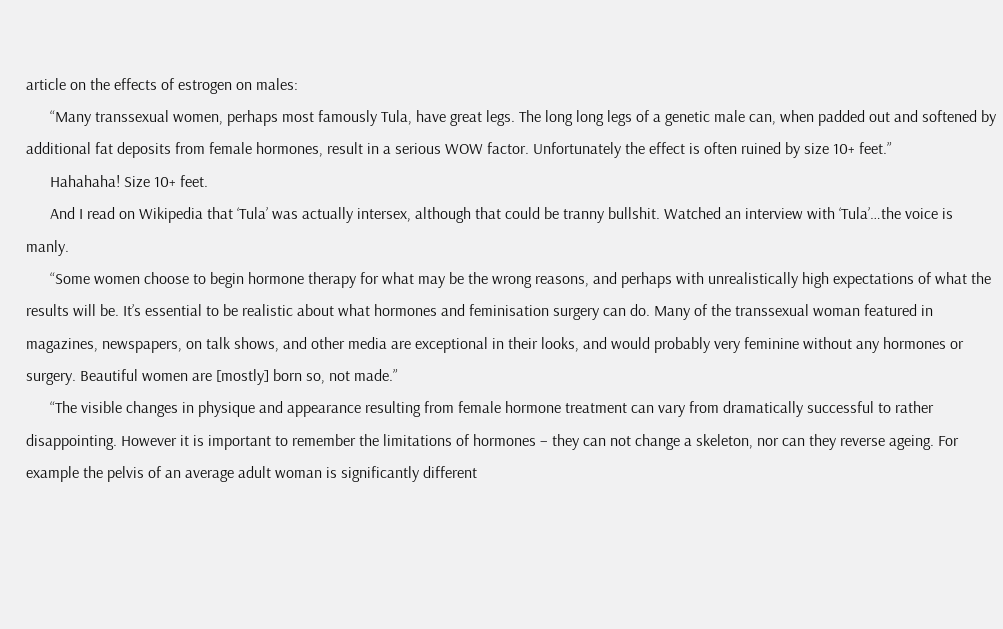article on the effects of estrogen on males:
      “Many transsexual women, perhaps most famously Tula, have great legs. The long long legs of a genetic male can, when padded out and softened by additional fat deposits from female hormones, result in a serious WOW factor. Unfortunately the effect is often ruined by size 10+ feet.”
      Hahahaha! Size 10+ feet.
      And I read on Wikipedia that ‘Tula’ was actually intersex, although that could be tranny bullshit. Watched an interview with ‘Tula’…the voice is manly.
      “Some women choose to begin hormone therapy for what may be the wrong reasons, and perhaps with unrealistically high expectations of what the results will be. It’s essential to be realistic about what hormones and feminisation surgery can do. Many of the transsexual woman featured in magazines, newspapers, on talk shows, and other media are exceptional in their looks, and would probably very feminine without any hormones or surgery. Beautiful women are [mostly] born so, not made.”
      “The visible changes in physique and appearance resulting from female hormone treatment can vary from dramatically successful to rather disappointing. However it is important to remember the limitations of hormones – they can not change a skeleton, nor can they reverse ageing. For example the pelvis of an average adult woman is significantly different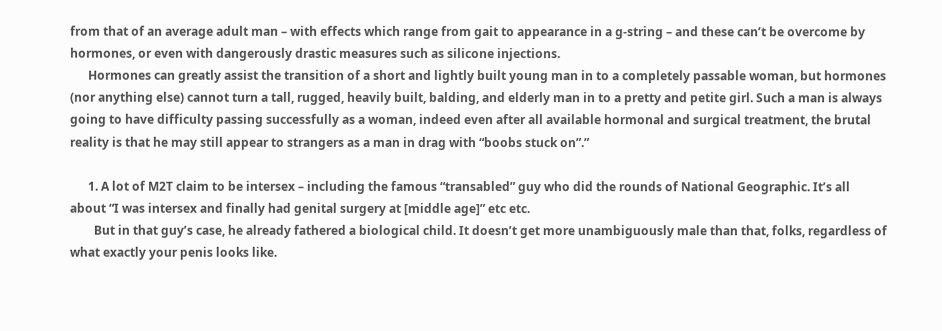from that of an average adult man – with effects which range from gait to appearance in a g-string – and these can’t be overcome by hormones, or even with dangerously drastic measures such as silicone injections.
      Hormones can greatly assist the transition of a short and lightly built young man in to a completely passable woman, but hormones (nor anything else) cannot turn a tall, rugged, heavily built, balding, and elderly man in to a pretty and petite girl. Such a man is always going to have difficulty passing successfully as a woman, indeed even after all available hormonal and surgical treatment, the brutal reality is that he may still appear to strangers as a man in drag with “boobs stuck on”.”

      1. A lot of M2T claim to be intersex – including the famous “transabled” guy who did the rounds of National Geographic. It’s all about “I was intersex and finally had genital surgery at [middle age]” etc etc.
        But in that guy’s case, he already fathered a biological child. It doesn’t get more unambiguously male than that, folks, regardless of what exactly your penis looks like.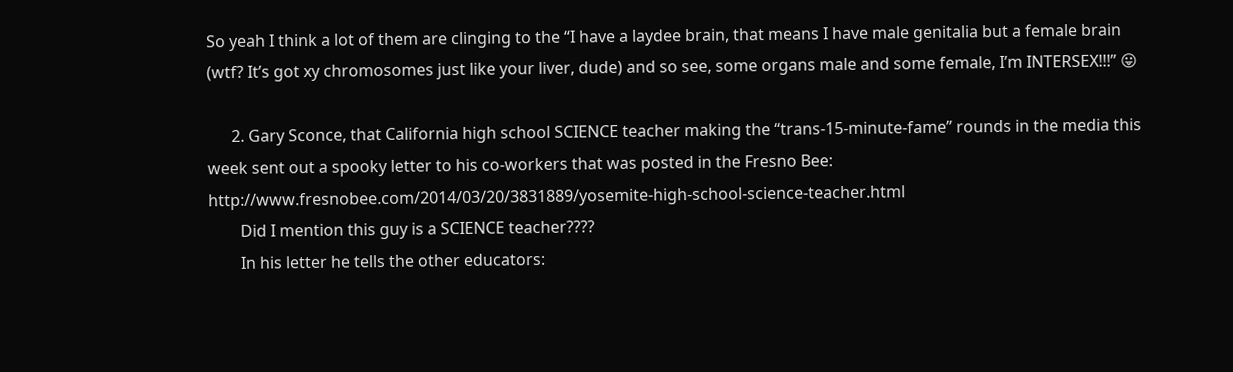So yeah I think a lot of them are clinging to the “I have a laydee brain, that means I have male genitalia but a female brain (wtf? It’s got xy chromosomes just like your liver, dude) and so see, some organs male and some female, I’m INTERSEX!!!” 😛

      2. Gary Sconce, that California high school SCIENCE teacher making the “trans-15-minute-fame” rounds in the media this week sent out a spooky letter to his co-workers that was posted in the Fresno Bee: http://www.fresnobee.com/2014/03/20/3831889/yosemite-high-school-science-teacher.html
        Did I mention this guy is a SCIENCE teacher????
        In his letter he tells the other educators: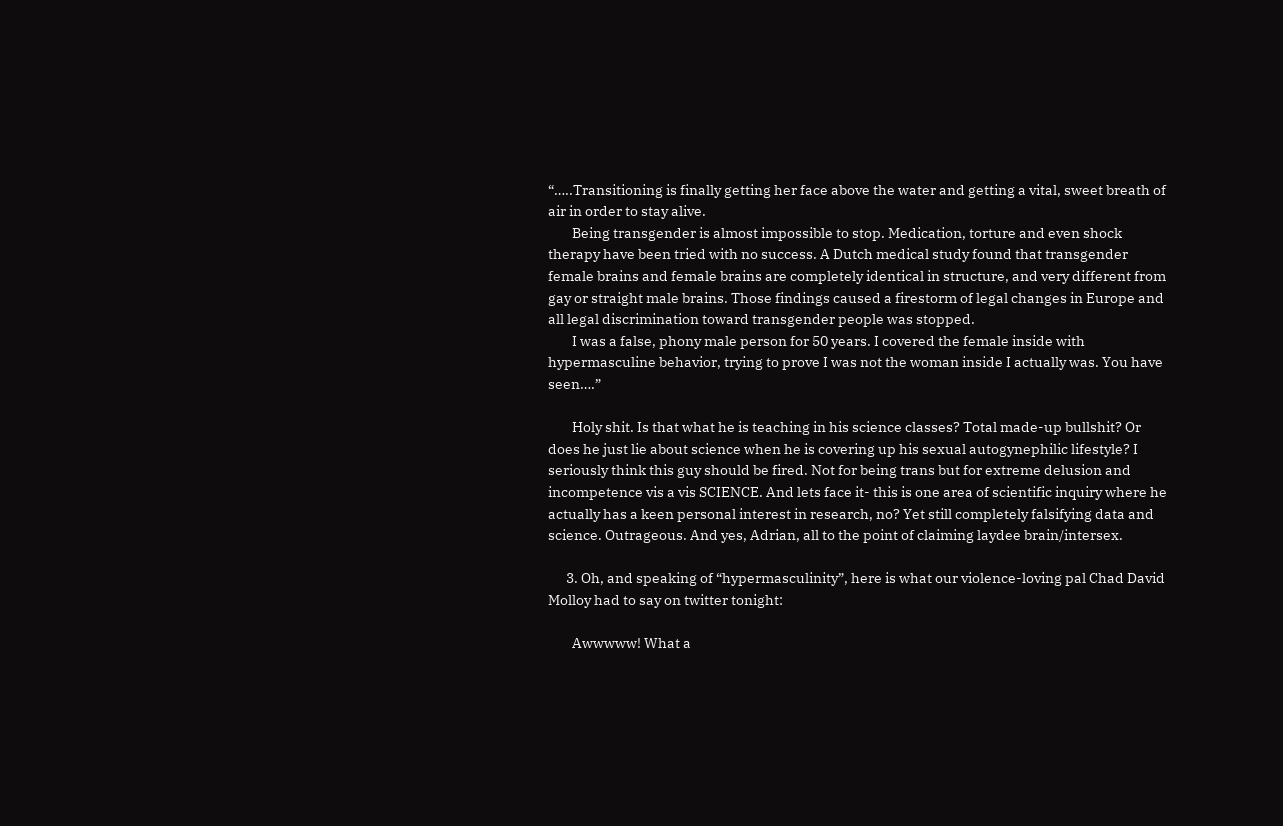“…..Transitioning is finally getting her face above the water and getting a vital, sweet breath of air in order to stay alive.
        Being transgender is almost impossible to stop. Medication, torture and even shock therapy have been tried with no success. A Dutch medical study found that transgender female brains and female brains are completely identical in structure, and very different from gay or straight male brains. Those findings caused a firestorm of legal changes in Europe and all legal discrimination toward transgender people was stopped.
        I was a false, phony male person for 50 years. I covered the female inside with hypermasculine behavior, trying to prove I was not the woman inside I actually was. You have seen….”

        Holy shit. Is that what he is teaching in his science classes? Total made-up bullshit? Or does he just lie about science when he is covering up his sexual autogynephilic lifestyle? I seriously think this guy should be fired. Not for being trans but for extreme delusion and incompetence vis a vis SCIENCE. And lets face it- this is one area of scientific inquiry where he actually has a keen personal interest in research, no? Yet still completely falsifying data and science. Outrageous. And yes, Adrian, all to the point of claiming laydee brain/intersex.

      3. Oh, and speaking of “hypermasculinity”, here is what our violence-loving pal Chad David Molloy had to say on twitter tonight:

        Awwwww! What a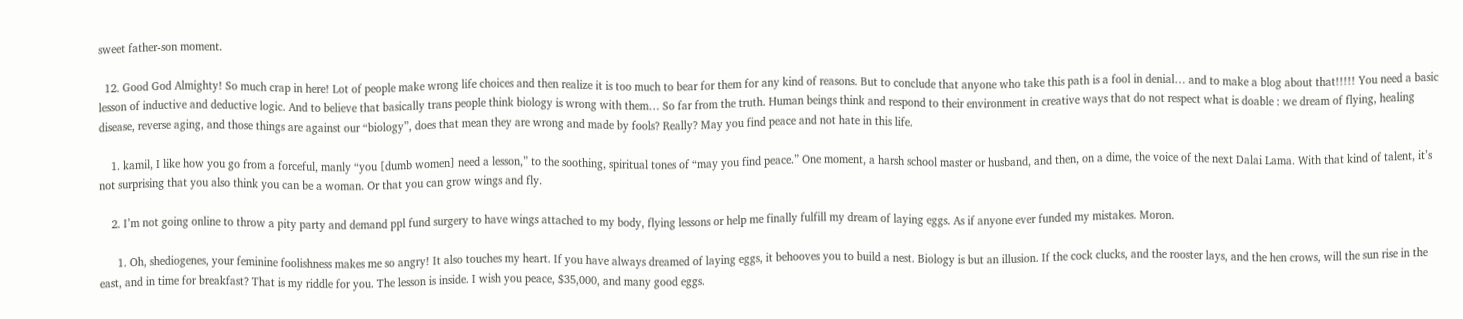sweet father-son moment.

  12. Good God Almighty! So much crap in here! Lot of people make wrong life choices and then realize it is too much to bear for them for any kind of reasons. But to conclude that anyone who take this path is a fool in denial… and to make a blog about that!!!!! You need a basic lesson of inductive and deductive logic. And to believe that basically trans people think biology is wrong with them… So far from the truth. Human beings think and respond to their environment in creative ways that do not respect what is doable : we dream of flying, healing disease, reverse aging, and those things are against our “biology”, does that mean they are wrong and made by fools? Really? May you find peace and not hate in this life.

    1. kamil, I like how you go from a forceful, manly “you [dumb women] need a lesson,” to the soothing, spiritual tones of “may you find peace.” One moment, a harsh school master or husband, and then, on a dime, the voice of the next Dalai Lama. With that kind of talent, it’s not surprising that you also think you can be a woman. Or that you can grow wings and fly.

    2. I’m not going online to throw a pity party and demand ppl fund surgery to have wings attached to my body, flying lessons or help me finally fulfill my dream of laying eggs. As if anyone ever funded my mistakes. Moron.

      1. Oh, shediogenes, your feminine foolishness makes me so angry! It also touches my heart. If you have always dreamed of laying eggs, it behooves you to build a nest. Biology is but an illusion. If the cock clucks, and the rooster lays, and the hen crows, will the sun rise in the east, and in time for breakfast? That is my riddle for you. The lesson is inside. I wish you peace, $35,000, and many good eggs.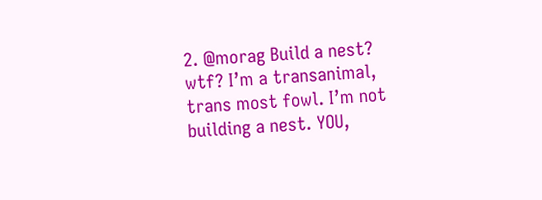2. @morag Build a nest? wtf? I’m a transanimal, trans most fowl. I’m not building a nest. YOU,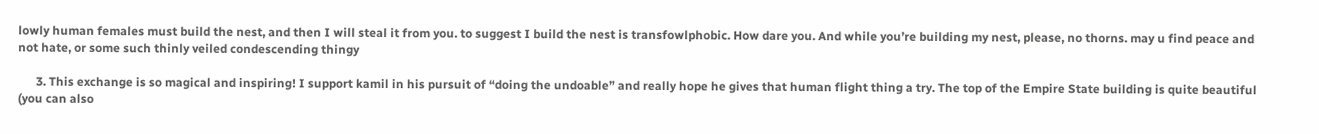lowly human females must build the nest, and then I will steal it from you. to suggest I build the nest is transfowlphobic. How dare you. And while you’re building my nest, please, no thorns. may u find peace and not hate, or some such thinly veiled condescending thingy

      3. This exchange is so magical and inspiring! I support kamil in his pursuit of “doing the undoable” and really hope he gives that human flight thing a try. The top of the Empire State building is quite beautiful (you can also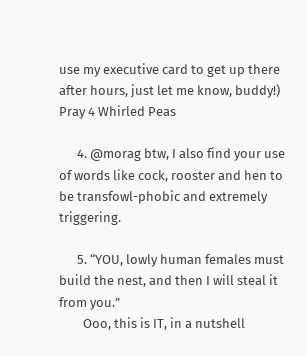use my executive card to get up there after hours, just let me know, buddy!) Pray 4 Whirled Peas

      4. @morag btw, I also find your use of words like cock, rooster and hen to be transfowl-phobic and extremely triggering.

      5. “YOU, lowly human females must build the nest, and then I will steal it from you.”
        Ooo, this is IT, in a nutshell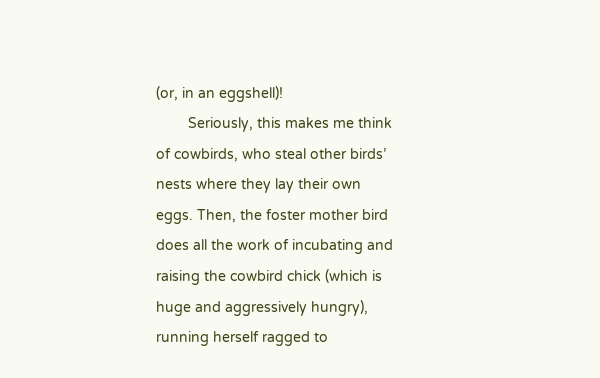(or, in an eggshell)!
        Seriously, this makes me think of cowbirds, who steal other birds’ nests where they lay their own eggs. Then, the foster mother bird does all the work of incubating and raising the cowbird chick (which is huge and aggressively hungry), running herself ragged to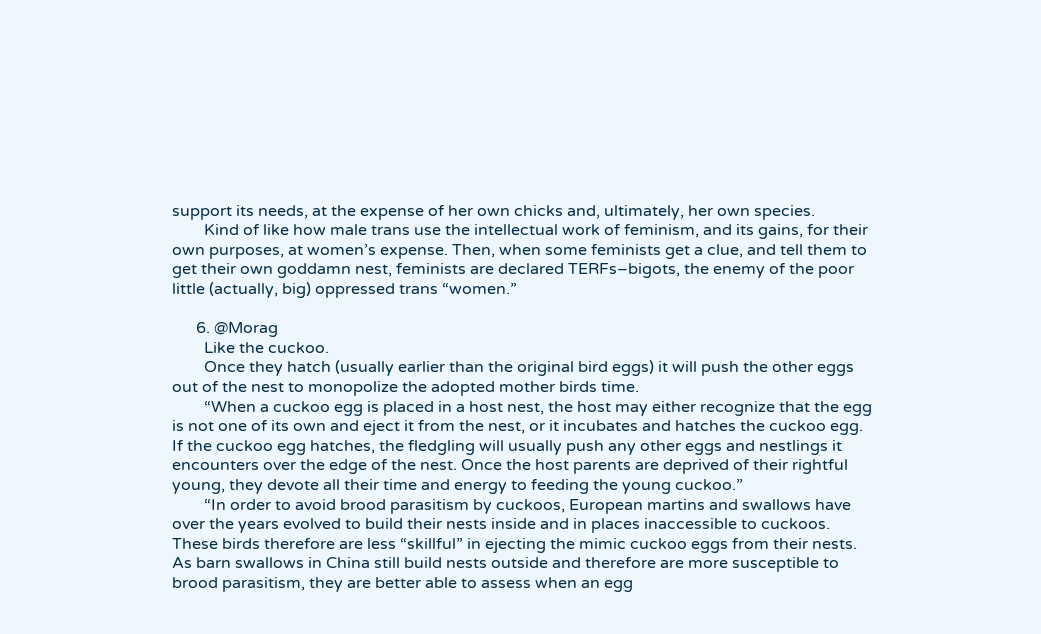support its needs, at the expense of her own chicks and, ultimately, her own species.
        Kind of like how male trans use the intellectual work of feminism, and its gains, for their own purposes, at women’s expense. Then, when some feminists get a clue, and tell them to get their own goddamn nest, feminists are declared TERFs–bigots, the enemy of the poor little (actually, big) oppressed trans “women.”

      6. @Morag
        Like the cuckoo.
        Once they hatch (usually earlier than the original bird eggs) it will push the other eggs out of the nest to monopolize the adopted mother birds time.
        “When a cuckoo egg is placed in a host nest, the host may either recognize that the egg is not one of its own and eject it from the nest, or it incubates and hatches the cuckoo egg. If the cuckoo egg hatches, the fledgling will usually push any other eggs and nestlings it encounters over the edge of the nest. Once the host parents are deprived of their rightful young, they devote all their time and energy to feeding the young cuckoo.”
        “In order to avoid brood parasitism by cuckoos, European martins and swallows have over the years evolved to build their nests inside and in places inaccessible to cuckoos. These birds therefore are less “skillful” in ejecting the mimic cuckoo eggs from their nests. As barn swallows in China still build nests outside and therefore are more susceptible to brood parasitism, they are better able to assess when an egg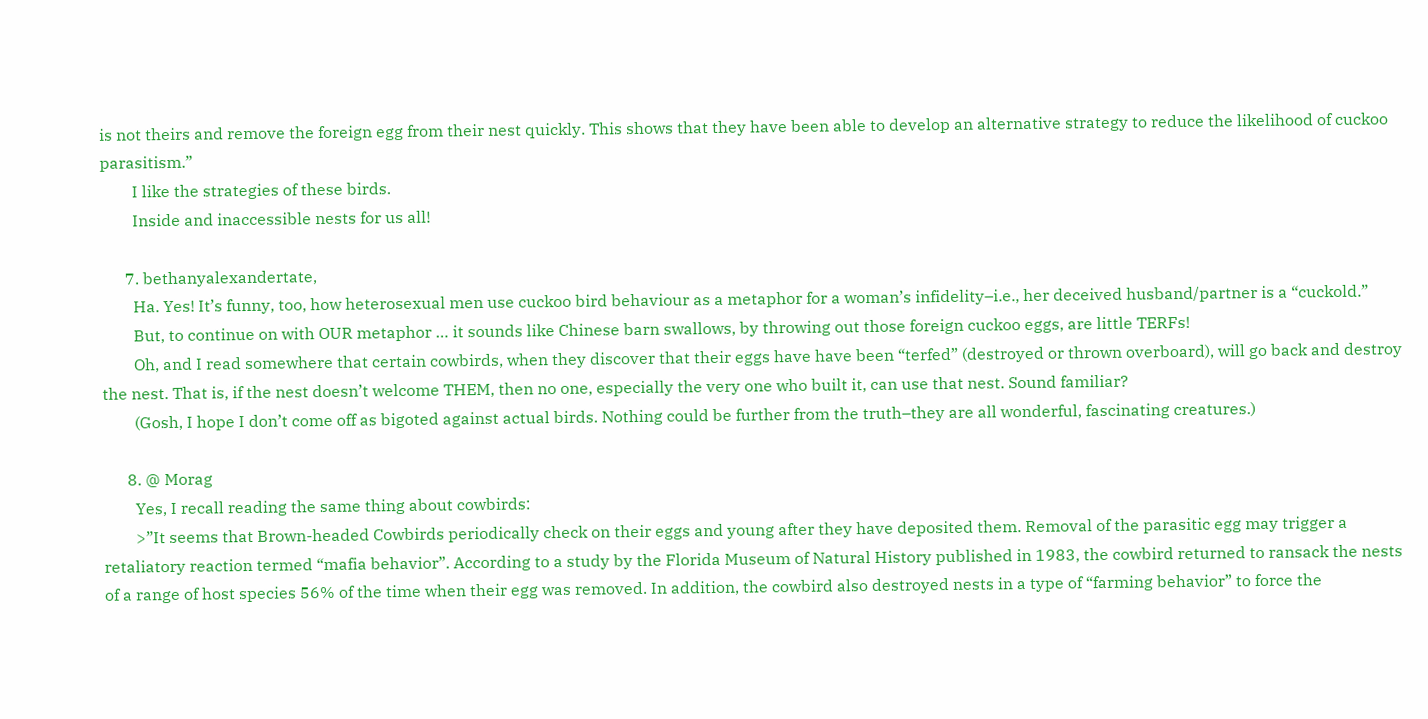is not theirs and remove the foreign egg from their nest quickly. This shows that they have been able to develop an alternative strategy to reduce the likelihood of cuckoo parasitism.”
        I like the strategies of these birds.
        Inside and inaccessible nests for us all!

      7. bethanyalexandertate,
        Ha. Yes! It’s funny, too, how heterosexual men use cuckoo bird behaviour as a metaphor for a woman’s infidelity–i.e., her deceived husband/partner is a “cuckold.”
        But, to continue on with OUR metaphor … it sounds like Chinese barn swallows, by throwing out those foreign cuckoo eggs, are little TERFs!
        Oh, and I read somewhere that certain cowbirds, when they discover that their eggs have have been “terfed” (destroyed or thrown overboard), will go back and destroy the nest. That is, if the nest doesn’t welcome THEM, then no one, especially the very one who built it, can use that nest. Sound familiar?
        (Gosh, I hope I don’t come off as bigoted against actual birds. Nothing could be further from the truth–they are all wonderful, fascinating creatures.)

      8. @ Morag
        Yes, I recall reading the same thing about cowbirds:
        >”It seems that Brown-headed Cowbirds periodically check on their eggs and young after they have deposited them. Removal of the parasitic egg may trigger a retaliatory reaction termed “mafia behavior”. According to a study by the Florida Museum of Natural History published in 1983, the cowbird returned to ransack the nests of a range of host species 56% of the time when their egg was removed. In addition, the cowbird also destroyed nests in a type of “farming behavior” to force the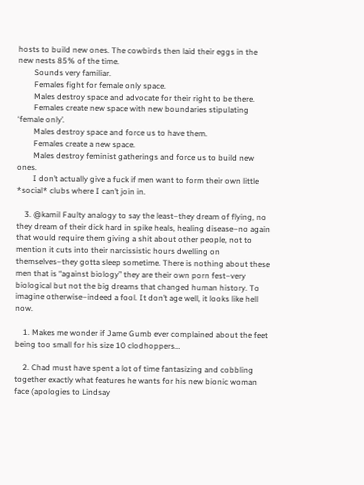hosts to build new ones. The cowbirds then laid their eggs in the new nests 85% of the time.
        Sounds very familiar.
        Females fight for female only space.
        Males destroy space and advocate for their right to be there.
        Females create new space with new boundaries stipulating ‘female only’.
        Males destroy space and force us to have them.
        Females create a new space.
        Males destroy feminist gatherings and force us to build new ones.
        I don’t actually give a fuck if men want to form their own little *social* clubs where I can’t join in.

    3. @kamil Faulty analogy to say the least–they dream of flying, no they dream of their dick hard in spike heals, healing disease–no again that would require them giving a shit about other people, not to mention it cuts into their narcissistic hours dwelling on themselves–they gotta sleep sometime. There is nothing about these men that is “against biology” they are their own porn fest–very biological but not the big dreams that changed human history. To imagine otherwise–indeed a fool. It don’t age well, it looks like hell now.

    1. Makes me wonder if Jame Gumb ever complained about the feet being too small for his size 10 clodhoppers…

    2. Chad must have spent a lot of time fantasizing and cobbling together exactly what features he wants for his new bionic woman face (apologies to Lindsay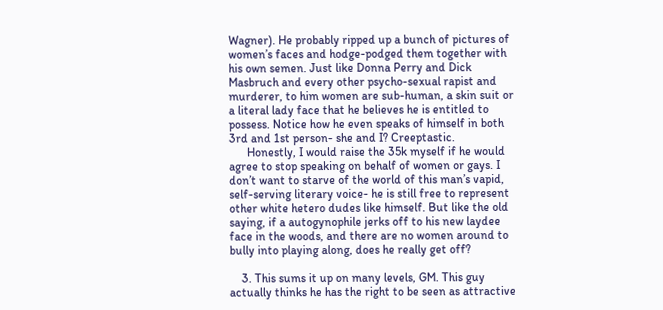Wagner). He probably ripped up a bunch of pictures of women’s faces and hodge-podged them together with his own semen. Just like Donna Perry and Dick Masbruch and every other psycho-sexual rapist and murderer, to him women are sub-human, a skin suit or a literal lady face that he believes he is entitled to possess. Notice how he even speaks of himself in both 3rd and 1st person- she and I? Creeptastic.
      Honestly, I would raise the 35k myself if he would agree to stop speaking on behalf of women or gays. I don’t want to starve of the world of this man’s vapid, self-serving literary voice- he is still free to represent other white hetero dudes like himself. But like the old saying, if a autogynophile jerks off to his new laydee face in the woods, and there are no women around to bully into playing along, does he really get off?

    3. This sums it up on many levels, GM. This guy actually thinks he has the right to be seen as attractive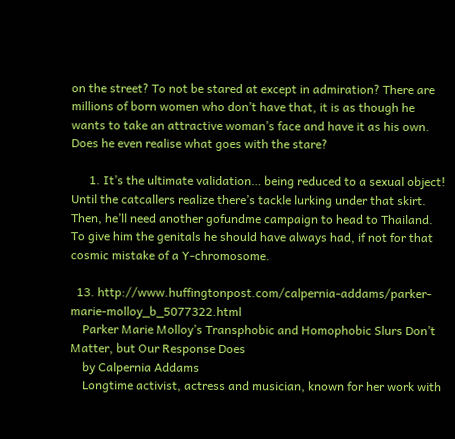on the street? To not be stared at except in admiration? There are millions of born women who don’t have that, it is as though he wants to take an attractive woman’s face and have it as his own. Does he even realise what goes with the stare?

      1. It’s the ultimate validation… being reduced to a sexual object! Until the catcallers realize there’s tackle lurking under that skirt. Then, he’ll need another gofundme campaign to head to Thailand. To give him the genitals he should have always had, if not for that cosmic mistake of a Y-chromosome.

  13. http://www.huffingtonpost.com/calpernia-addams/parker-marie-molloy_b_5077322.html
    Parker Marie Molloy’s Transphobic and Homophobic Slurs Don’t Matter, but Our Response Does
    by Calpernia Addams
    Longtime activist, actress and musician, known for her work with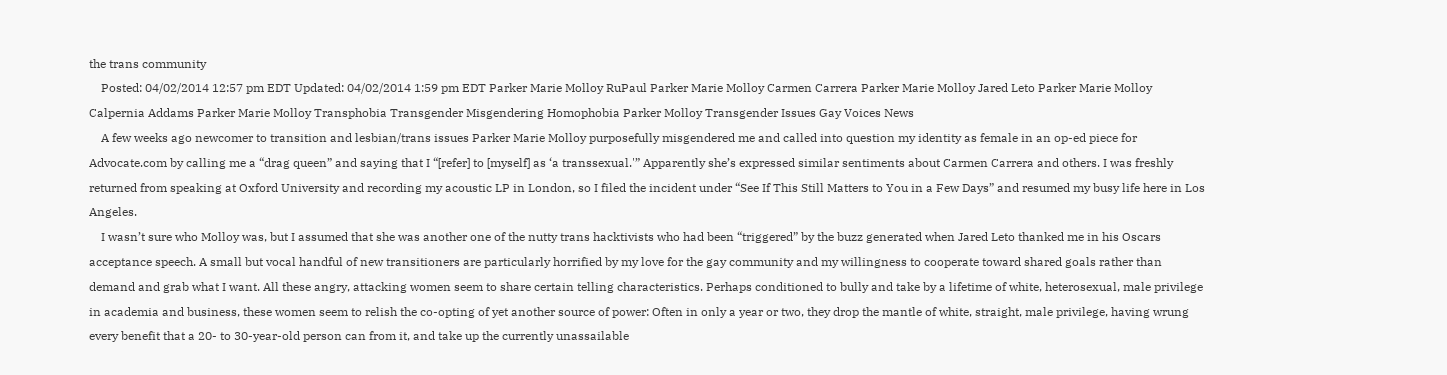the trans community
    Posted: 04/02/2014 12:57 pm EDT Updated: 04/02/2014 1:59 pm EDT Parker Marie Molloy RuPaul Parker Marie Molloy Carmen Carrera Parker Marie Molloy Jared Leto Parker Marie Molloy Calpernia Addams Parker Marie Molloy Transphobia Transgender Misgendering Homophobia Parker Molloy Transgender Issues Gay Voices News
    A few weeks ago newcomer to transition and lesbian/trans issues Parker Marie Molloy purposefully misgendered me and called into question my identity as female in an op-ed piece for Advocate.com by calling me a “drag queen” and saying that I “[refer] to [myself] as ‘a transsexual.'” Apparently she’s expressed similar sentiments about Carmen Carrera and others. I was freshly returned from speaking at Oxford University and recording my acoustic LP in London, so I filed the incident under “See If This Still Matters to You in a Few Days” and resumed my busy life here in Los Angeles.
    I wasn’t sure who Molloy was, but I assumed that she was another one of the nutty trans hacktivists who had been “triggered” by the buzz generated when Jared Leto thanked me in his Oscars acceptance speech. A small but vocal handful of new transitioners are particularly horrified by my love for the gay community and my willingness to cooperate toward shared goals rather than demand and grab what I want. All these angry, attacking women seem to share certain telling characteristics. Perhaps conditioned to bully and take by a lifetime of white, heterosexual, male privilege in academia and business, these women seem to relish the co-opting of yet another source of power: Often in only a year or two, they drop the mantle of white, straight, male privilege, having wrung every benefit that a 20- to 30-year-old person can from it, and take up the currently unassailable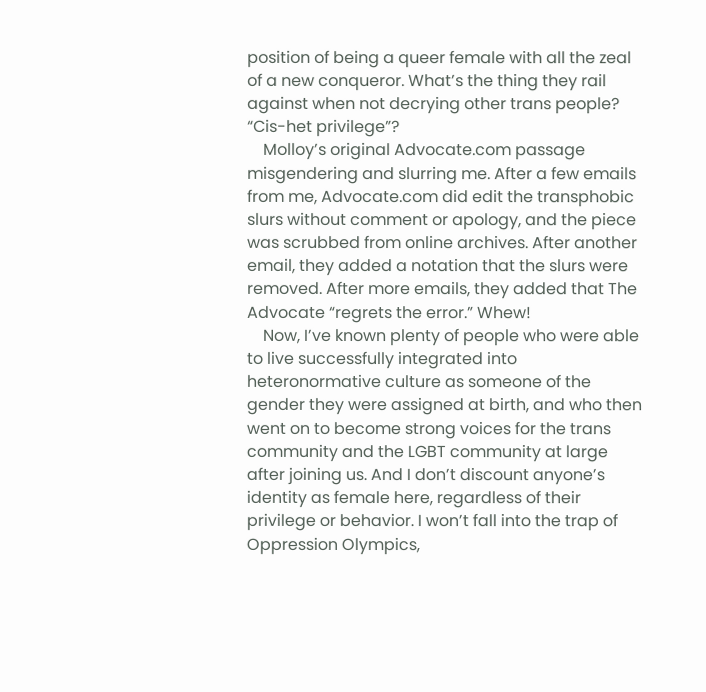position of being a queer female with all the zeal of a new conqueror. What’s the thing they rail against when not decrying other trans people? “Cis-het privilege”?
    Molloy’s original Advocate.com passage misgendering and slurring me. After a few emails from me, Advocate.com did edit the transphobic slurs without comment or apology, and the piece was scrubbed from online archives. After another email, they added a notation that the slurs were removed. After more emails, they added that The Advocate “regrets the error.” Whew!
    Now, I’ve known plenty of people who were able to live successfully integrated into heteronormative culture as someone of the gender they were assigned at birth, and who then went on to become strong voices for the trans community and the LGBT community at large after joining us. And I don’t discount anyone’s identity as female here, regardless of their privilege or behavior. I won’t fall into the trap of Oppression Olympics,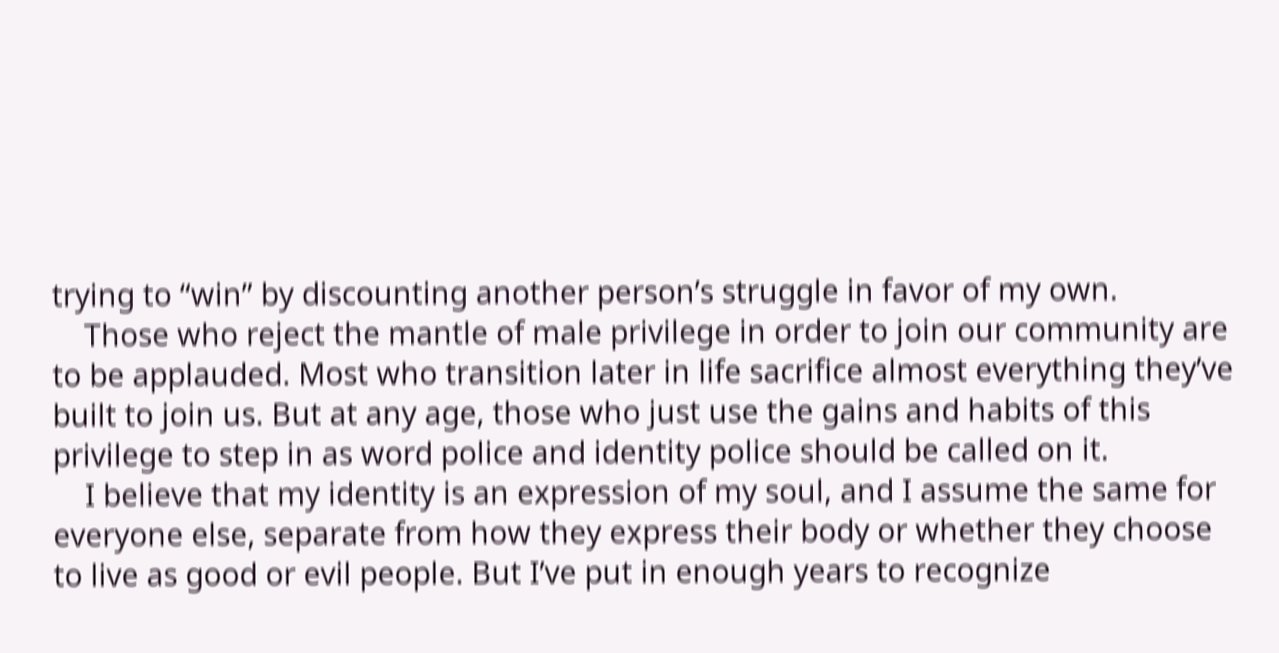trying to “win” by discounting another person’s struggle in favor of my own.
    Those who reject the mantle of male privilege in order to join our community are to be applauded. Most who transition later in life sacrifice almost everything they’ve built to join us. But at any age, those who just use the gains and habits of this privilege to step in as word police and identity police should be called on it.
    I believe that my identity is an expression of my soul, and I assume the same for everyone else, separate from how they express their body or whether they choose to live as good or evil people. But I’ve put in enough years to recognize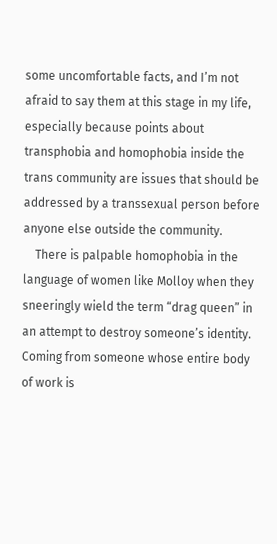some uncomfortable facts, and I’m not afraid to say them at this stage in my life, especially because points about transphobia and homophobia inside the trans community are issues that should be addressed by a transsexual person before anyone else outside the community.
    There is palpable homophobia in the language of women like Molloy when they sneeringly wield the term “drag queen” in an attempt to destroy someone’s identity. Coming from someone whose entire body of work is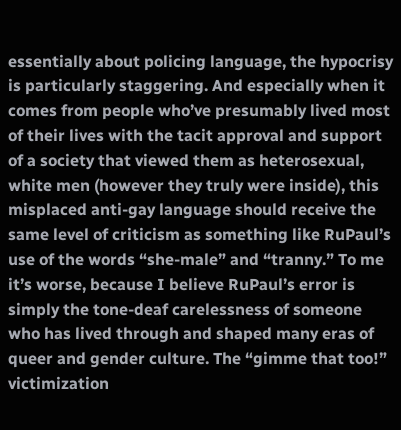essentially about policing language, the hypocrisy is particularly staggering. And especially when it comes from people who’ve presumably lived most of their lives with the tacit approval and support of a society that viewed them as heterosexual, white men (however they truly were inside), this misplaced anti-gay language should receive the same level of criticism as something like RuPaul’s use of the words “she-male” and “tranny.” To me it’s worse, because I believe RuPaul’s error is simply the tone-deaf carelessness of someone who has lived through and shaped many eras of queer and gender culture. The “gimme that too!” victimization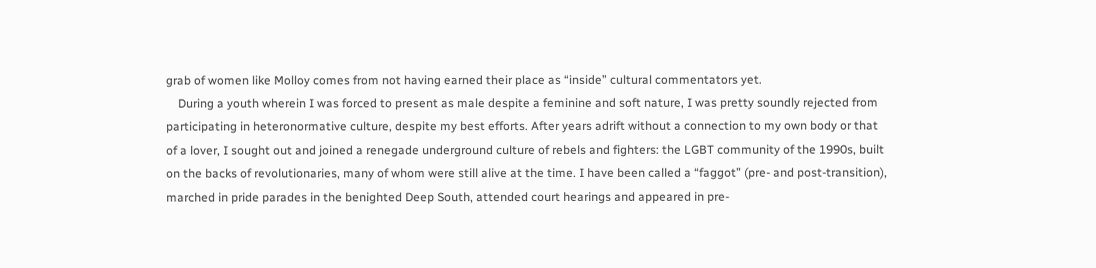grab of women like Molloy comes from not having earned their place as “inside” cultural commentators yet.
    During a youth wherein I was forced to present as male despite a feminine and soft nature, I was pretty soundly rejected from participating in heteronormative culture, despite my best efforts. After years adrift without a connection to my own body or that of a lover, I sought out and joined a renegade underground culture of rebels and fighters: the LGBT community of the 1990s, built on the backs of revolutionaries, many of whom were still alive at the time. I have been called a “faggot” (pre- and post-transition), marched in pride parades in the benighted Deep South, attended court hearings and appeared in pre-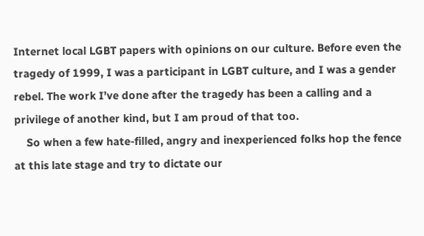Internet local LGBT papers with opinions on our culture. Before even the tragedy of 1999, I was a participant in LGBT culture, and I was a gender rebel. The work I’ve done after the tragedy has been a calling and a privilege of another kind, but I am proud of that too.
    So when a few hate-filled, angry and inexperienced folks hop the fence at this late stage and try to dictate our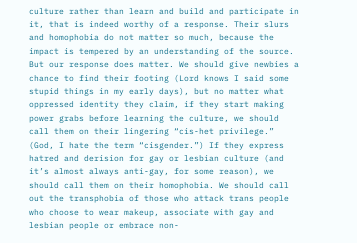culture rather than learn and build and participate in it, that is indeed worthy of a response. Their slurs and homophobia do not matter so much, because the impact is tempered by an understanding of the source. But our response does matter. We should give newbies a chance to find their footing (Lord knows I said some stupid things in my early days), but no matter what oppressed identity they claim, if they start making power grabs before learning the culture, we should call them on their lingering “cis-het privilege.” (God, I hate the term “cisgender.”) If they express hatred and derision for gay or lesbian culture (and it’s almost always anti-gay, for some reason), we should call them on their homophobia. We should call out the transphobia of those who attack trans people who choose to wear makeup, associate with gay and lesbian people or embrace non-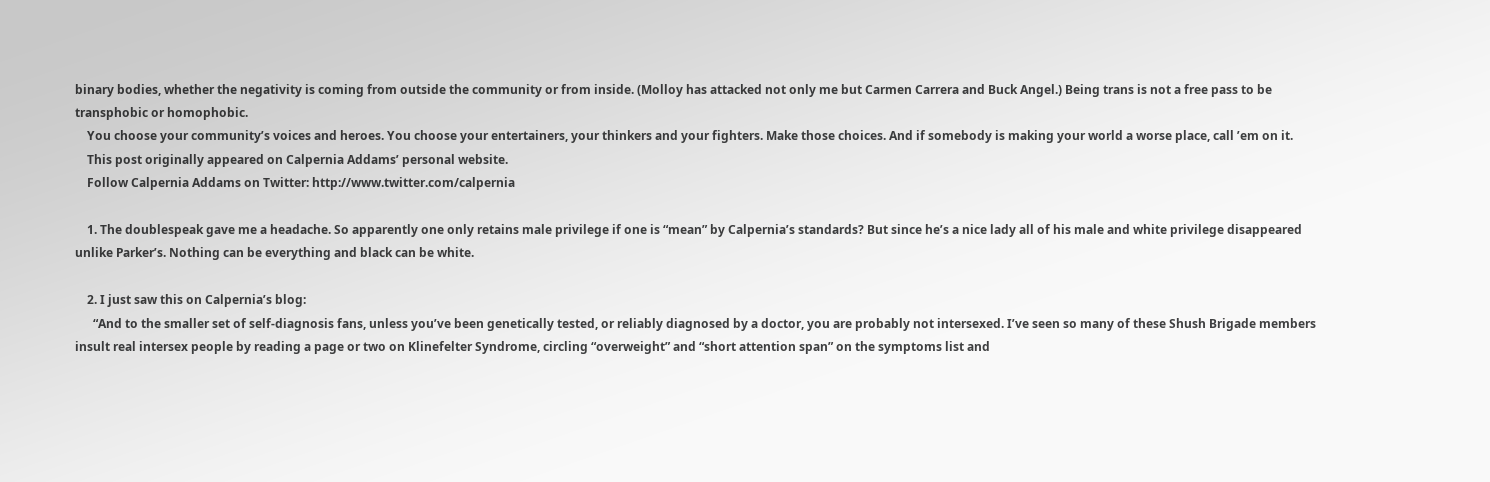binary bodies, whether the negativity is coming from outside the community or from inside. (Molloy has attacked not only me but Carmen Carrera and Buck Angel.) Being trans is not a free pass to be transphobic or homophobic.
    You choose your community’s voices and heroes. You choose your entertainers, your thinkers and your fighters. Make those choices. And if somebody is making your world a worse place, call ’em on it.
    This post originally appeared on Calpernia Addams’ personal website.
    Follow Calpernia Addams on Twitter: http://www.twitter.com/calpernia

    1. The doublespeak gave me a headache. So apparently one only retains male privilege if one is “mean” by Calpernia’s standards? But since he’s a nice lady all of his male and white privilege disappeared unlike Parker’s. Nothing can be everything and black can be white.

    2. I just saw this on Calpernia’s blog:
      “And to the smaller set of self-diagnosis fans, unless you’ve been genetically tested, or reliably diagnosed by a doctor, you are probably not intersexed. I’ve seen so many of these Shush Brigade members insult real intersex people by reading a page or two on Klinefelter Syndrome, circling “overweight” and “short attention span” on the symptoms list and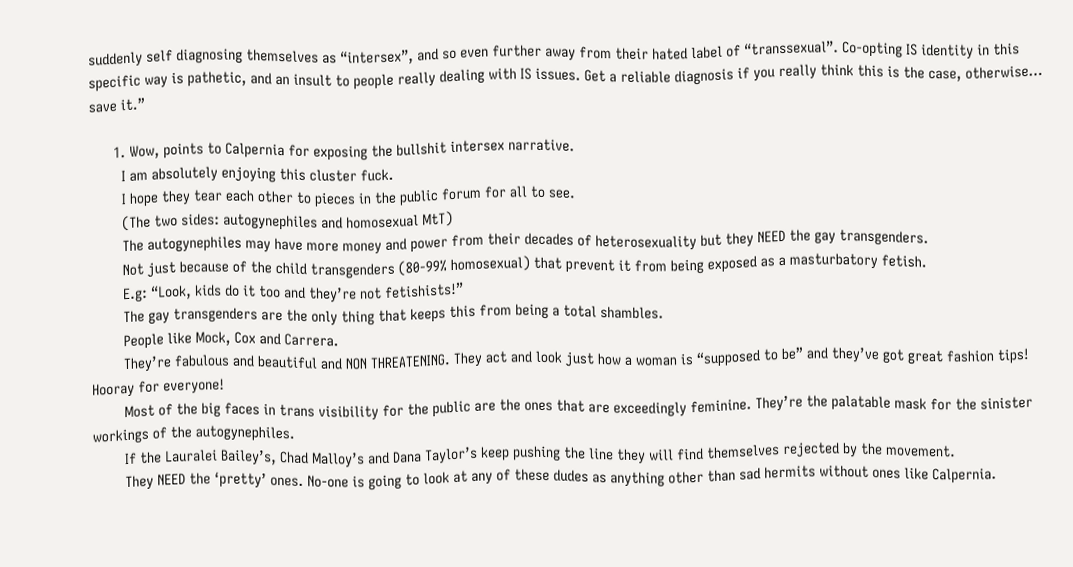suddenly self diagnosing themselves as “intersex”, and so even further away from their hated label of “transsexual”. Co-opting IS identity in this specific way is pathetic, and an insult to people really dealing with IS issues. Get a reliable diagnosis if you really think this is the case, otherwise… save it.”

      1. Wow, points to Calpernia for exposing the bullshit intersex narrative.
        I am absolutely enjoying this cluster fuck.
        I hope they tear each other to pieces in the public forum for all to see.
        (The two sides: autogynephiles and homosexual MtT)
        The autogynephiles may have more money and power from their decades of heterosexuality but they NEED the gay transgenders.
        Not just because of the child transgenders (80-99% homosexual) that prevent it from being exposed as a masturbatory fetish.
        E.g: “Look, kids do it too and they’re not fetishists!”
        The gay transgenders are the only thing that keeps this from being a total shambles.
        People like Mock, Cox and Carrera.
        They’re fabulous and beautiful and NON THREATENING. They act and look just how a woman is “supposed to be” and they’ve got great fashion tips! Hooray for everyone!
        Most of the big faces in trans visibility for the public are the ones that are exceedingly feminine. They’re the palatable mask for the sinister workings of the autogynephiles.
        If the Lauralei Bailey’s, Chad Malloy’s and Dana Taylor’s keep pushing the line they will find themselves rejected by the movement.
        They NEED the ‘pretty’ ones. No-one is going to look at any of these dudes as anything other than sad hermits without ones like Calpernia.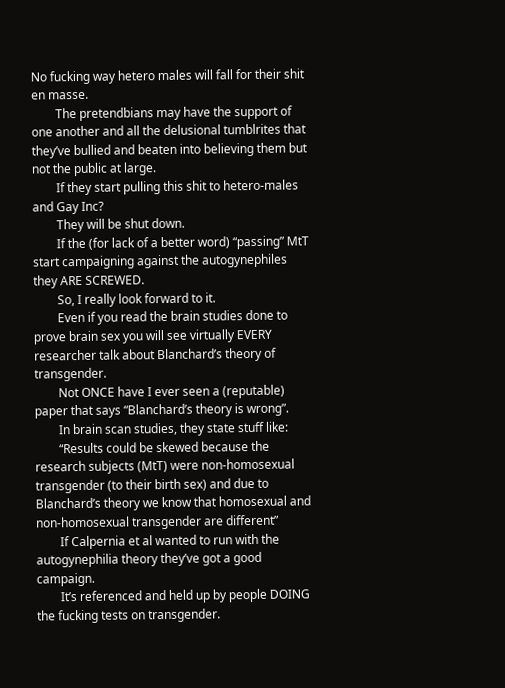No fucking way hetero males will fall for their shit en masse.
        The pretendbians may have the support of one another and all the delusional tumblrites that they’ve bullied and beaten into believing them but not the public at large.
        If they start pulling this shit to hetero-males and Gay Inc?
        They will be shut down.
        If the (for lack of a better word) “passing” MtT start campaigning against the autogynephiles they ARE SCREWED.
        So, I really look forward to it.
        Even if you read the brain studies done to prove brain sex you will see virtually EVERY researcher talk about Blanchard’s theory of transgender.
        Not ONCE have I ever seen a (reputable) paper that says “Blanchard’s theory is wrong”.
        In brain scan studies, they state stuff like:
        “Results could be skewed because the research subjects (MtT) were non-homosexual transgender (to their birth sex) and due to Blanchard’s theory we know that homosexual and non-homosexual transgender are different”
        If Calpernia et al wanted to run with the autogynephilia theory they’ve got a good campaign.
        It’s referenced and held up by people DOING the fucking tests on transgender.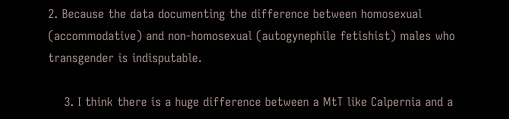2. Because the data documenting the difference between homosexual (accommodative) and non-homosexual (autogynephile fetishist) males who transgender is indisputable.

    3. I think there is a huge difference between a MtT like Calpernia and a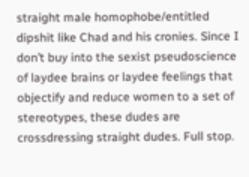straight male homophobe/entitled dipshit like Chad and his cronies. Since I don’t buy into the sexist pseudoscience of laydee brains or laydee feelings that objectify and reduce women to a set of stereotypes, these dudes are crossdressing straight dudes. Full stop.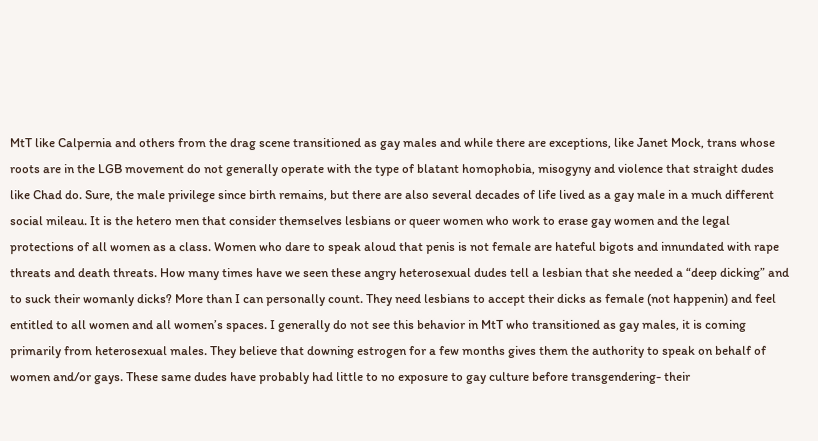MtT like Calpernia and others from the drag scene transitioned as gay males and while there are exceptions, like Janet Mock, trans whose roots are in the LGB movement do not generally operate with the type of blatant homophobia, misogyny and violence that straight dudes like Chad do. Sure, the male privilege since birth remains, but there are also several decades of life lived as a gay male in a much different social mileau. It is the hetero men that consider themselves lesbians or queer women who work to erase gay women and the legal protections of all women as a class. Women who dare to speak aloud that penis is not female are hateful bigots and innundated with rape threats and death threats. How many times have we seen these angry heterosexual dudes tell a lesbian that she needed a “deep dicking” and to suck their womanly dicks? More than I can personally count. They need lesbians to accept their dicks as female (not happenin) and feel entitled to all women and all women’s spaces. I generally do not see this behavior in MtT who transitioned as gay males, it is coming primarily from heterosexual males. They believe that downing estrogen for a few months gives them the authority to speak on behalf of women and/or gays. These same dudes have probably had little to no exposure to gay culture before transgendering- their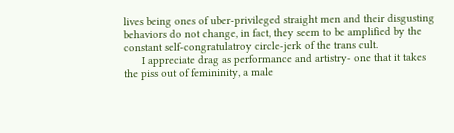lives being ones of uber-privileged straight men and their disgusting behaviors do not change, in fact, they seem to be amplified by the constant self-congratulatroy circle-jerk of the trans cult.
      I appreciate drag as performance and artistry- one that it takes the piss out of femininity, a male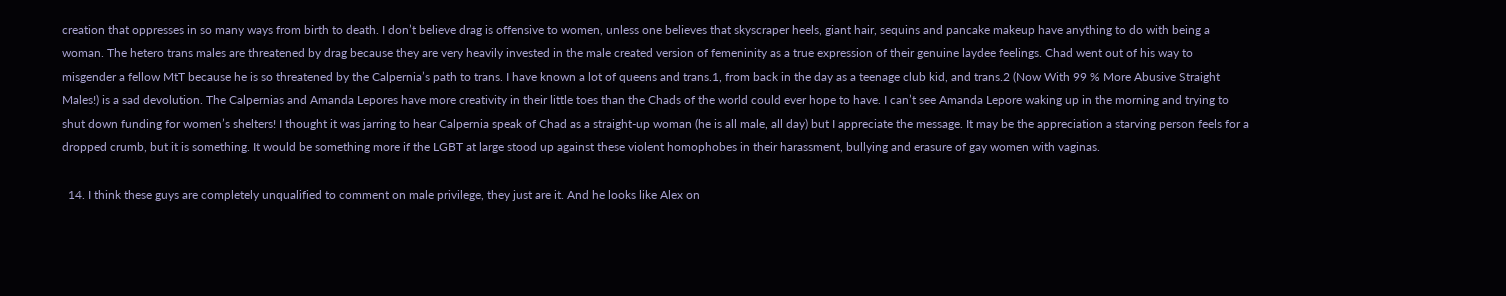creation that oppresses in so many ways from birth to death. I don’t believe drag is offensive to women, unless one believes that skyscraper heels, giant hair, sequins and pancake makeup have anything to do with being a woman. The hetero trans males are threatened by drag because they are very heavily invested in the male created version of femeninity as a true expression of their genuine laydee feelings. Chad went out of his way to misgender a fellow MtT because he is so threatened by the Calpernia’s path to trans. I have known a lot of queens and trans.1, from back in the day as a teenage club kid, and trans.2 (Now With 99 % More Abusive Straight Males!) is a sad devolution. The Calpernias and Amanda Lepores have more creativity in their little toes than the Chads of the world could ever hope to have. I can’t see Amanda Lepore waking up in the morning and trying to shut down funding for women’s shelters! I thought it was jarring to hear Calpernia speak of Chad as a straight-up woman (he is all male, all day) but I appreciate the message. It may be the appreciation a starving person feels for a dropped crumb, but it is something. It would be something more if the LGBT at large stood up against these violent homophobes in their harassment, bullying and erasure of gay women with vaginas.

  14. I think these guys are completely unqualified to comment on male privilege, they just are it. And he looks like Alex on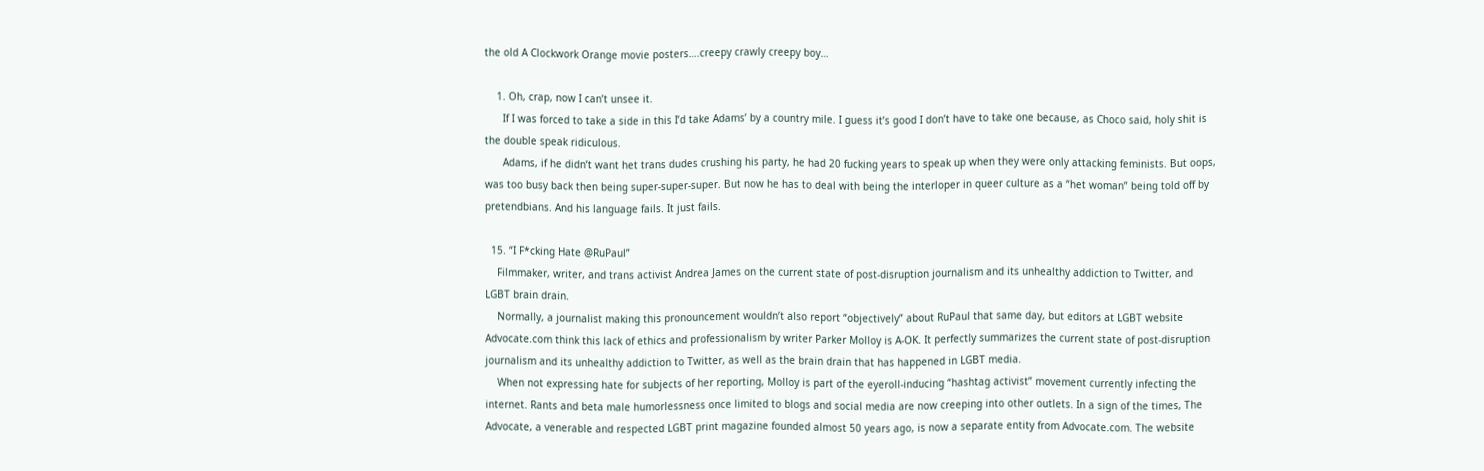the old A Clockwork Orange movie posters….creepy crawly creepy boy…

    1. Oh, crap, now I can’t unsee it.
      If I was forced to take a side in this I’d take Adams’ by a country mile. I guess it’s good I don’t have to take one because, as Choco said, holy shit is the double speak ridiculous.
      Adams, if he didn’t want het trans dudes crushing his party, he had 20 fucking years to speak up when they were only attacking feminists. But oops, was too busy back then being super-super-super. But now he has to deal with being the interloper in queer culture as a “het woman” being told off by pretendbians. And his language fails. It just fails.

  15. “I F*cking Hate @RuPaul”
    Filmmaker, writer, and trans activist Andrea James on the current state of post-disruption journalism and its unhealthy addiction to Twitter, and LGBT brain drain.
    Normally, a journalist making this pronouncement wouldn’t also report “objectively” about RuPaul that same day, but editors at LGBT website Advocate.com think this lack of ethics and professionalism by writer Parker Molloy is A-OK. It perfectly summarizes the current state of post-disruption journalism and its unhealthy addiction to Twitter, as well as the brain drain that has happened in LGBT media.
    When not expressing hate for subjects of her reporting, Molloy is part of the eyeroll-inducing “hashtag activist” movement currently infecting the internet. Rants and beta male humorlessness once limited to blogs and social media are now creeping into other outlets. In a sign of the times, The Advocate, a venerable and respected LGBT print magazine founded almost 50 years ago, is now a separate entity from Advocate.com. The website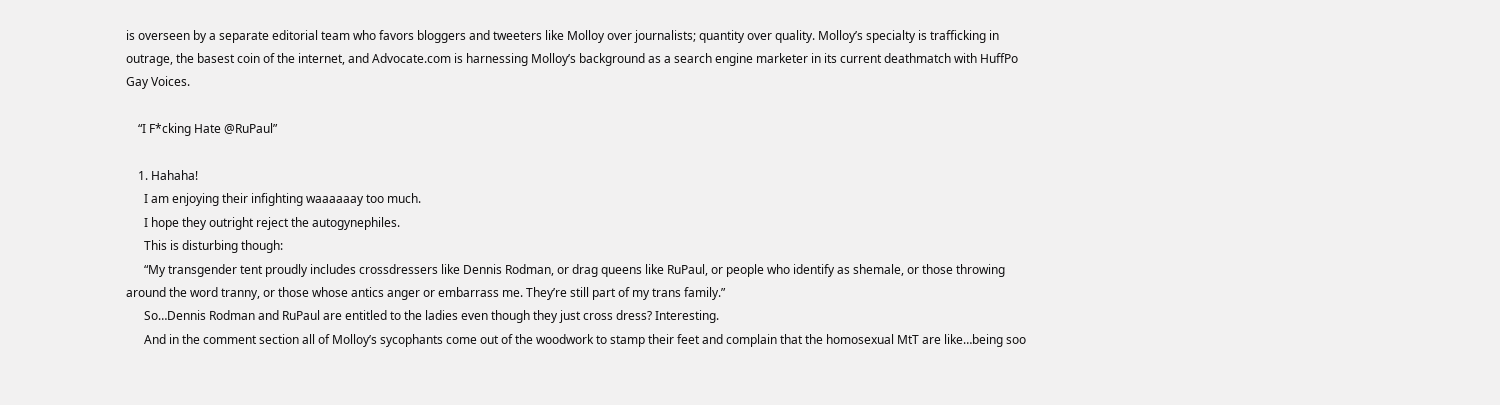is overseen by a separate editorial team who favors bloggers and tweeters like Molloy over journalists; quantity over quality. Molloy’s specialty is trafficking in outrage, the basest coin of the internet, and Advocate.com is harnessing Molloy’s background as a search engine marketer in its current deathmatch with HuffPo Gay Voices.

    “I F*cking Hate @RuPaul”

    1. Hahaha!
      I am enjoying their infighting waaaaaay too much.
      I hope they outright reject the autogynephiles.
      This is disturbing though:
      “My transgender tent proudly includes crossdressers like Dennis Rodman, or drag queens like RuPaul, or people who identify as shemale, or those throwing around the word tranny, or those whose antics anger or embarrass me. They’re still part of my trans family.”
      So…Dennis Rodman and RuPaul are entitled to the ladies even though they just cross dress? Interesting.
      And in the comment section all of Molloy’s sycophants come out of the woodwork to stamp their feet and complain that the homosexual MtT are like…being soo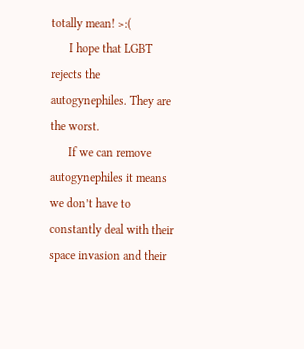totally mean! >:(
      I hope that LGBT rejects the autogynephiles. They are the worst.
      If we can remove autogynephiles it means we don’t have to constantly deal with their space invasion and their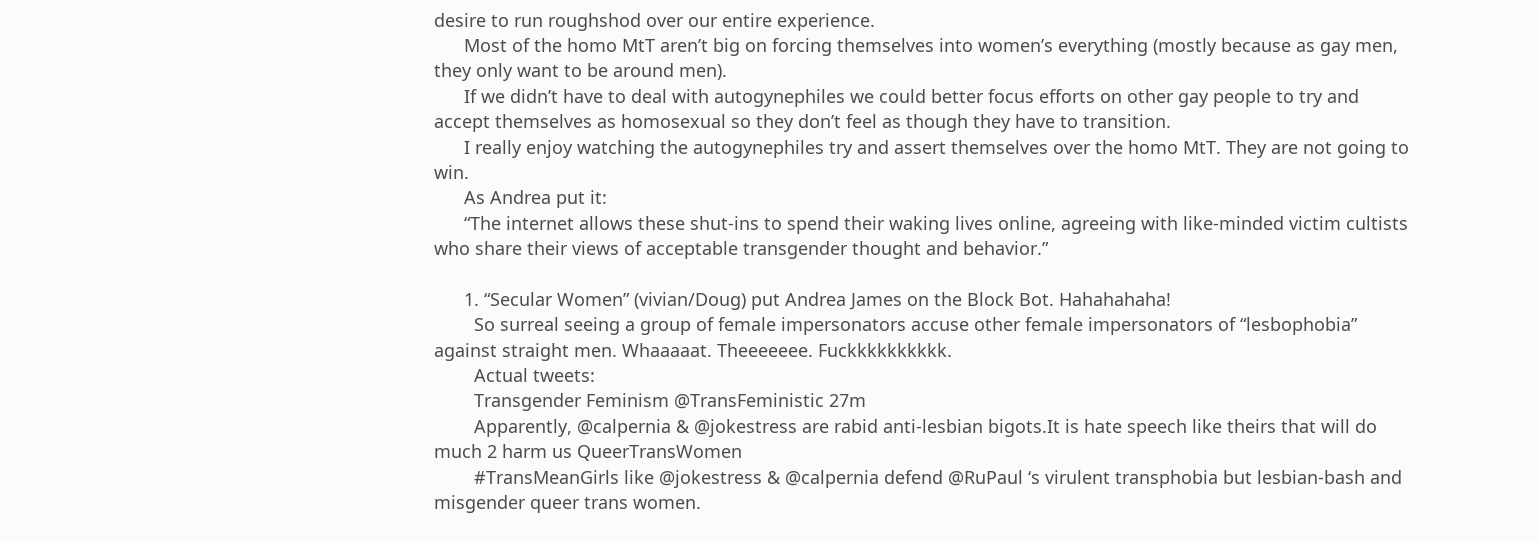desire to run roughshod over our entire experience.
      Most of the homo MtT aren’t big on forcing themselves into women’s everything (mostly because as gay men, they only want to be around men).
      If we didn’t have to deal with autogynephiles we could better focus efforts on other gay people to try and accept themselves as homosexual so they don’t feel as though they have to transition.
      I really enjoy watching the autogynephiles try and assert themselves over the homo MtT. They are not going to win.
      As Andrea put it:
      “The internet allows these shut-ins to spend their waking lives online, agreeing with like-minded victim cultists who share their views of acceptable transgender thought and behavior.”

      1. “Secular Women” (vivian/Doug) put Andrea James on the Block Bot. Hahahahaha!
        So surreal seeing a group of female impersonators accuse other female impersonators of “lesbophobia” against straight men. Whaaaaat. Theeeeeee. Fuckkkkkkkkkk.
        Actual tweets:
        Transgender Feminism @TransFeministic 27m
        Apparently, @calpernia & @jokestress are rabid anti-lesbian bigots.It is hate speech like theirs that will do much 2 harm us QueerTransWomen
        #TransMeanGirls like @jokestress & @calpernia defend @RuPaul ‘s virulent transphobia but lesbian-bash and misgender queer trans women.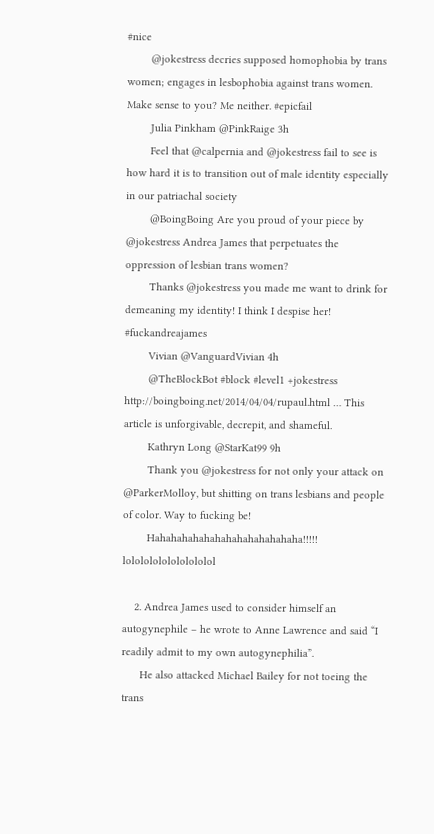#nice
        @jokestress decries supposed homophobia by trans women; engages in lesbophobia against trans women. Make sense to you? Me neither. #epicfail
        Julia Pinkham @PinkRaige 3h
        Feel that @calpernia and @jokestress fail to see is how hard it is to transition out of male identity especially in our patriachal society
        @BoingBoing Are you proud of your piece by @jokestress Andrea James that perpetuates the oppression of lesbian trans women?
        Thanks @jokestress you made me want to drink for demeaning my identity! I think I despise her! #fuckandreajames
        Vivian @VanguardVivian 4h
        @TheBlockBot #block #level1 +jokestress http://boingboing.net/2014/04/04/rupaul.html … This article is unforgivable, decrepit, and shameful.
        Kathryn Long @StarKat99 9h
        Thank you @jokestress for not only your attack on @ParkerMolloy, but shitting on trans lesbians and people of color. Way to fucking be!
        Hahahahahahahahahahahahahaha!!!!! lolololololololololol

    2. Andrea James used to consider himself an autogynephile – he wrote to Anne Lawrence and said “I readily admit to my own autogynephilia”.
      He also attacked Michael Bailey for not toeing the trans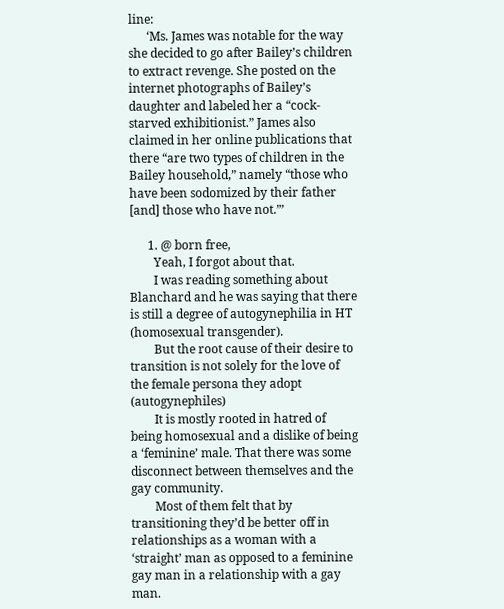line:
      ‘Ms. James was notable for the way she decided to go after Bailey’s children to extract revenge. She posted on the internet photographs of Bailey’s daughter and labeled her a “cock-starved exhibitionist.” James also claimed in her online publications that there “are two types of children in the Bailey household,” namely “those who have been sodomized by their father [and] those who have not.”’

      1. @ born free,
        Yeah, I forgot about that.
        I was reading something about Blanchard and he was saying that there is still a degree of autogynephilia in HT (homosexual transgender).
        But the root cause of their desire to transition is not solely for the love of the female persona they adopt (autogynephiles)
        It is mostly rooted in hatred of being homosexual and a dislike of being a ‘feminine’ male. That there was some disconnect between themselves and the gay community.
        Most of them felt that by transitioning they’d be better off in relationships as a woman with a ‘straight’ man as opposed to a feminine gay man in a relationship with a gay man.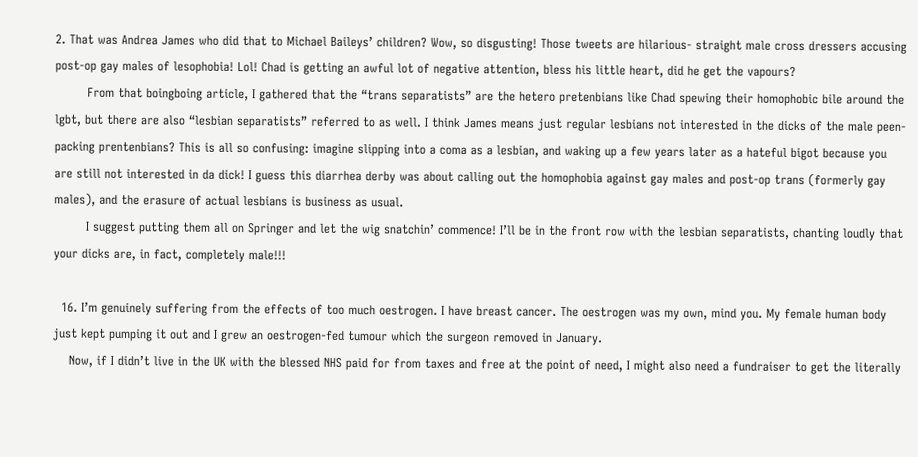2. That was Andrea James who did that to Michael Baileys’ children? Wow, so disgusting! Those tweets are hilarious- straight male cross dressers accusing post-op gay males of lesophobia! Lol! Chad is getting an awful lot of negative attention, bless his little heart, did he get the vapours?
        From that boingboing article, I gathered that the “trans separatists” are the hetero pretenbians like Chad spewing their homophobic bile around the lgbt, but there are also “lesbian separatists” referred to as well. I think James means just regular lesbians not interested in the dicks of the male peen-packing prentenbians? This is all so confusing: imagine slipping into a coma as a lesbian, and waking up a few years later as a hateful bigot because you are still not interested in da dick! I guess this diarrhea derby was about calling out the homophobia against gay males and post-op trans (formerly gay males), and the erasure of actual lesbians is business as usual.
        I suggest putting them all on Springer and let the wig snatchin’ commence! I’ll be in the front row with the lesbian separatists, chanting loudly that your dicks are, in fact, completely male!!!

  16. I’m genuinely suffering from the effects of too much oestrogen. I have breast cancer. The oestrogen was my own, mind you. My female human body just kept pumping it out and I grew an oestrogen-fed tumour which the surgeon removed in January.
    Now, if I didn’t live in the UK with the blessed NHS paid for from taxes and free at the point of need, I might also need a fundraiser to get the literally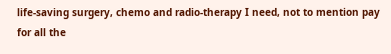life-saving surgery, chemo and radio-therapy I need, not to mention pay for all the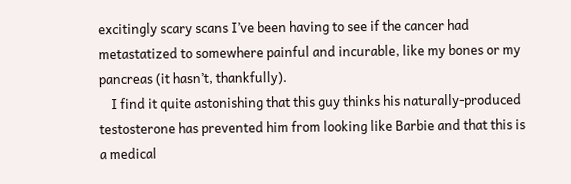excitingly scary scans I’ve been having to see if the cancer had metastatized to somewhere painful and incurable, like my bones or my pancreas (it hasn’t, thankfully).
    I find it quite astonishing that this guy thinks his naturally-produced testosterone has prevented him from looking like Barbie and that this is a medical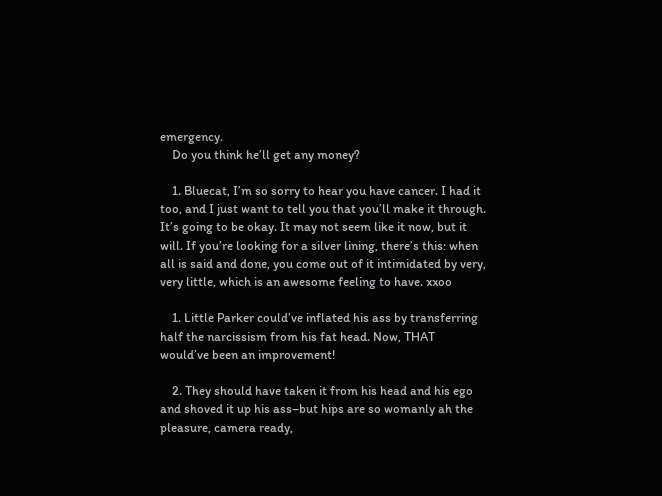emergency.
    Do you think he’ll get any money?

    1. Bluecat, I’m so sorry to hear you have cancer. I had it too, and I just want to tell you that you’ll make it through. It’s going to be okay. It may not seem like it now, but it will. If you’re looking for a silver lining, there’s this: when all is said and done, you come out of it intimidated by very, very little, which is an awesome feeling to have. xxoo

    1. Little Parker could’ve inflated his ass by transferring half the narcissism from his fat head. Now, THAT would’ve been an improvement!

    2. They should have taken it from his head and his ego and shoved it up his ass–but hips are so womanly ah the pleasure, camera ready,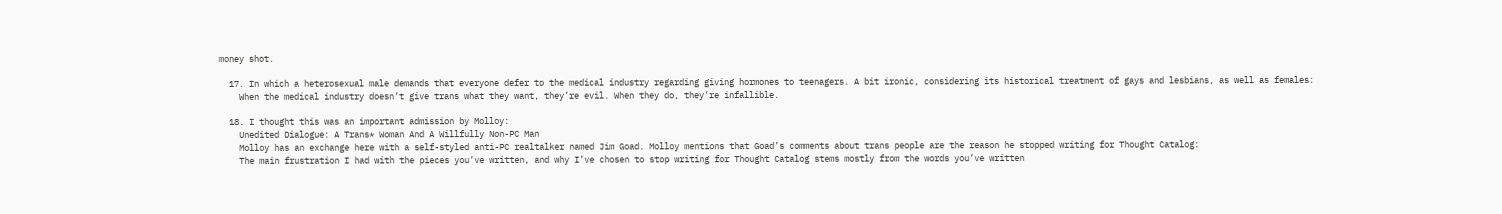money shot.

  17. In which a heterosexual male demands that everyone defer to the medical industry regarding giving hormones to teenagers. A bit ironic, considering its historical treatment of gays and lesbians, as well as females:
    When the medical industry doesn’t give trans what they want, they’re evil. When they do, they’re infallible.

  18. I thought this was an important admission by Molloy:
    Unedited Dialogue: A Trans* Woman And A Willfully Non-PC Man
    Molloy has an exchange here with a self-styled anti-PC realtalker named Jim Goad. Molloy mentions that Goad’s comments about trans people are the reason he stopped writing for Thought Catalog:
    The main frustration I had with the pieces you’ve written, and why I’ve chosen to stop writing for Thought Catalog stems mostly from the words you’ve written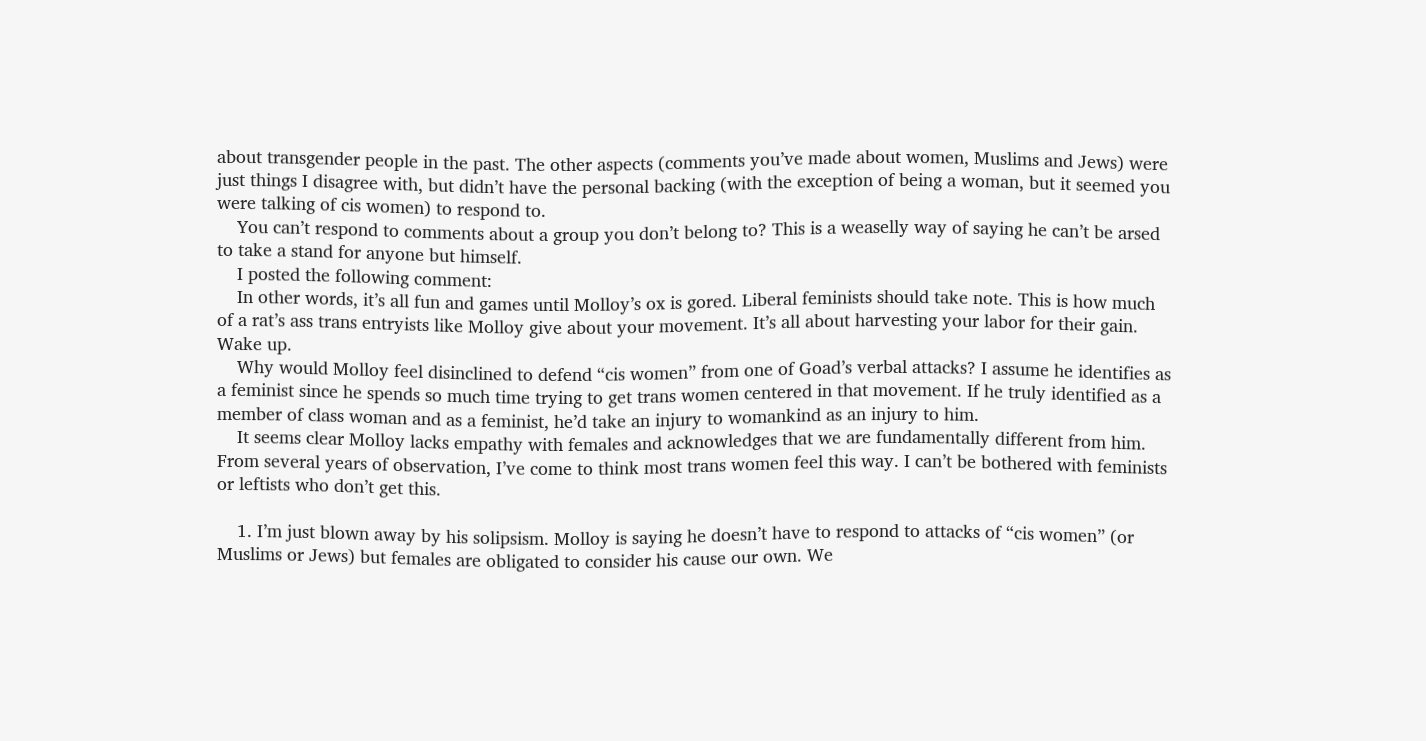about transgender people in the past. The other aspects (comments you’ve made about women, Muslims and Jews) were just things I disagree with, but didn’t have the personal backing (with the exception of being a woman, but it seemed you were talking of cis women) to respond to.
    You can’t respond to comments about a group you don’t belong to? This is a weaselly way of saying he can’t be arsed to take a stand for anyone but himself.
    I posted the following comment:
    In other words, it’s all fun and games until Molloy’s ox is gored. Liberal feminists should take note. This is how much of a rat’s ass trans entryists like Molloy give about your movement. It’s all about harvesting your labor for their gain. Wake up.
    Why would Molloy feel disinclined to defend “cis women” from one of Goad’s verbal attacks? I assume he identifies as a feminist since he spends so much time trying to get trans women centered in that movement. If he truly identified as a member of class woman and as a feminist, he’d take an injury to womankind as an injury to him.
    It seems clear Molloy lacks empathy with females and acknowledges that we are fundamentally different from him. From several years of observation, I’ve come to think most trans women feel this way. I can’t be bothered with feminists or leftists who don’t get this.

    1. I’m just blown away by his solipsism. Molloy is saying he doesn’t have to respond to attacks of “cis women” (or Muslims or Jews) but females are obligated to consider his cause our own. We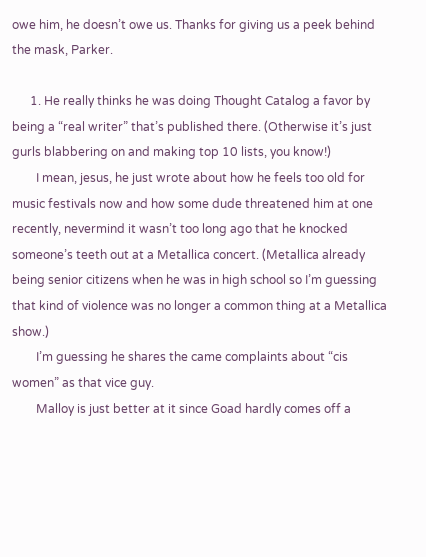owe him, he doesn’t owe us. Thanks for giving us a peek behind the mask, Parker.

      1. He really thinks he was doing Thought Catalog a favor by being a “real writer” that’s published there. (Otherwise it’s just gurls blabbering on and making top 10 lists, you know!)
        I mean, jesus, he just wrote about how he feels too old for music festivals now and how some dude threatened him at one recently, nevermind it wasn’t too long ago that he knocked someone’s teeth out at a Metallica concert. (Metallica already being senior citizens when he was in high school so I’m guessing that kind of violence was no longer a common thing at a Metallica show.)
        I’m guessing he shares the came complaints about “cis women” as that vice guy.
        Malloy is just better at it since Goad hardly comes off a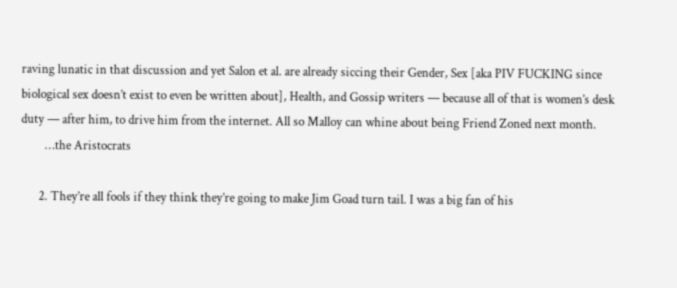raving lunatic in that discussion and yet Salon et al. are already siccing their Gender, Sex [aka PIV FUCKING since biological sex doesn’t exist to even be written about], Health, and Gossip writers — because all of that is women’s desk duty — after him, to drive him from the internet. All so Malloy can whine about being Friend Zoned next month.
        …the Aristocrats

      2. They’re all fools if they think they’re going to make Jim Goad turn tail. I was a big fan of his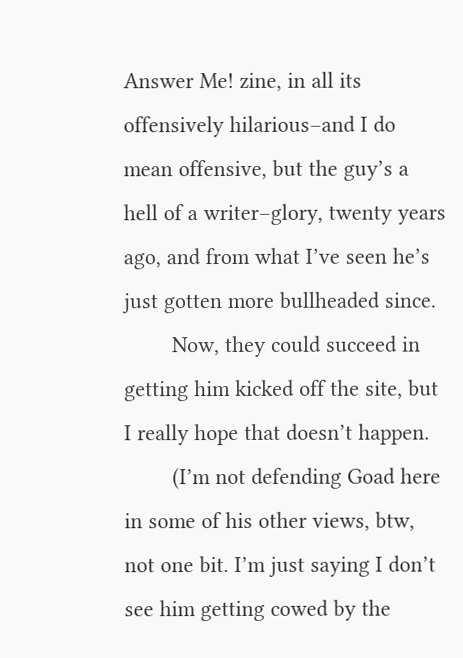Answer Me! zine, in all its offensively hilarious–and I do mean offensive, but the guy’s a hell of a writer–glory, twenty years ago, and from what I’ve seen he’s just gotten more bullheaded since.
        Now, they could succeed in getting him kicked off the site, but I really hope that doesn’t happen.
        (I’m not defending Goad here in some of his other views, btw, not one bit. I’m just saying I don’t see him getting cowed by the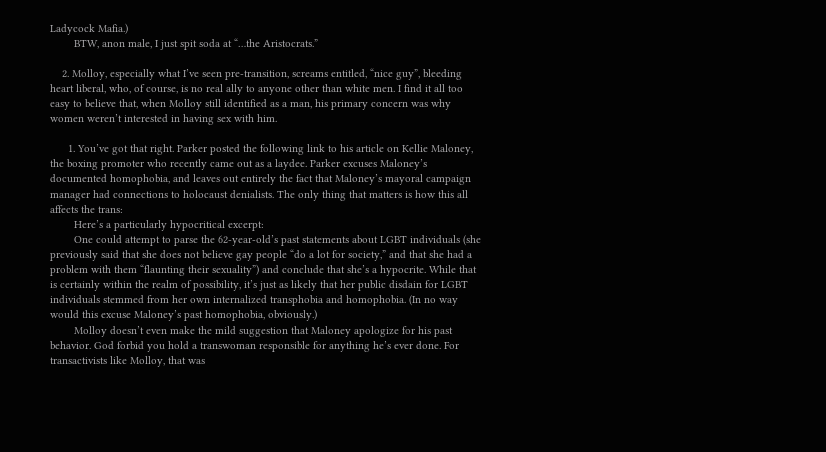Ladycock Mafia.)
        BTW, anon male, I just spit soda at “…the Aristocrats.”

    2. Molloy, especially what I’ve seen pre-transition, screams entitled, “nice guy”, bleeding heart liberal, who, of course, is no real ally to anyone other than white men. I find it all too easy to believe that, when Molloy still identified as a man, his primary concern was why women weren’t interested in having sex with him.

      1. You’ve got that right. Parker posted the following link to his article on Kellie Maloney, the boxing promoter who recently came out as a laydee. Parker excuses Maloney’s documented homophobia, and leaves out entirely the fact that Maloney’s mayoral campaign manager had connections to holocaust denialists. The only thing that matters is how this all affects the trans:
        Here’s a particularly hypocritical excerpt:
        One could attempt to parse the 62-year-old’s past statements about LGBT individuals (she previously said that she does not believe gay people “do a lot for society,” and that she had a problem with them “flaunting their sexuality”) and conclude that she’s a hypocrite. While that is certainly within the realm of possibility, it’s just as likely that her public disdain for LGBT individuals stemmed from her own internalized transphobia and homophobia. (In no way would this excuse Maloney’s past homophobia, obviously.)
        Molloy doesn’t even make the mild suggestion that Maloney apologize for his past behavior. God forbid you hold a transwoman responsible for anything he’s ever done. For transactivists like Molloy, that was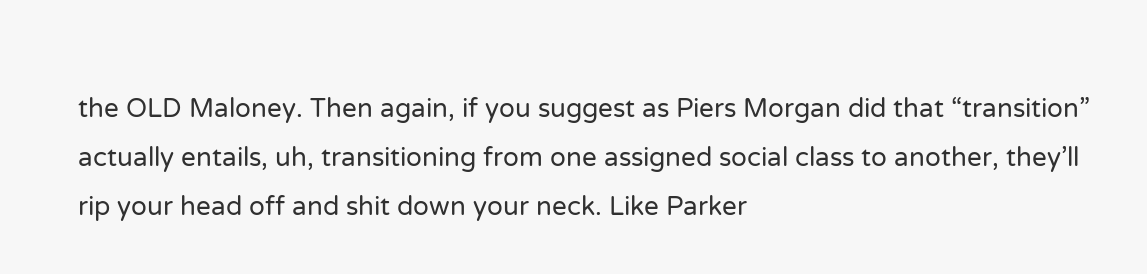the OLD Maloney. Then again, if you suggest as Piers Morgan did that “transition” actually entails, uh, transitioning from one assigned social class to another, they’ll rip your head off and shit down your neck. Like Parker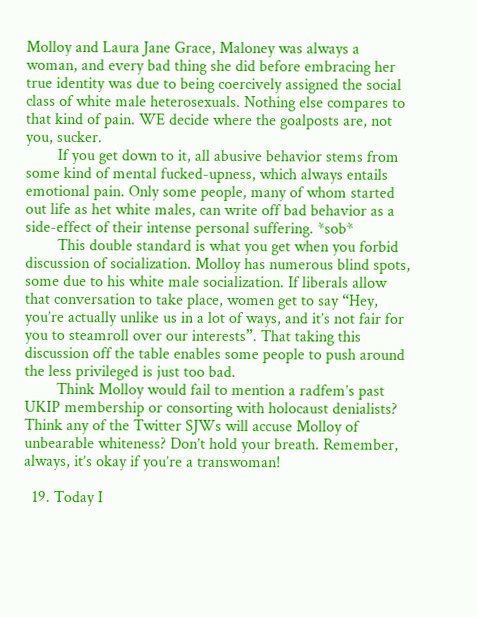Molloy and Laura Jane Grace, Maloney was always a woman, and every bad thing she did before embracing her true identity was due to being coercively assigned the social class of white male heterosexuals. Nothing else compares to that kind of pain. WE decide where the goalposts are, not you, sucker.
        If you get down to it, all abusive behavior stems from some kind of mental fucked-upness, which always entails emotional pain. Only some people, many of whom started out life as het white males, can write off bad behavior as a side-effect of their intense personal suffering. *sob*
        This double standard is what you get when you forbid discussion of socialization. Molloy has numerous blind spots, some due to his white male socialization. If liberals allow that conversation to take place, women get to say “Hey, you’re actually unlike us in a lot of ways, and it’s not fair for you to steamroll over our interests”. That taking this discussion off the table enables some people to push around the less privileged is just too bad.
        Think Molloy would fail to mention a radfem’s past UKIP membership or consorting with holocaust denialists? Think any of the Twitter SJWs will accuse Molloy of unbearable whiteness? Don’t hold your breath. Remember, always, it’s okay if you’re a transwoman!

  19. Today I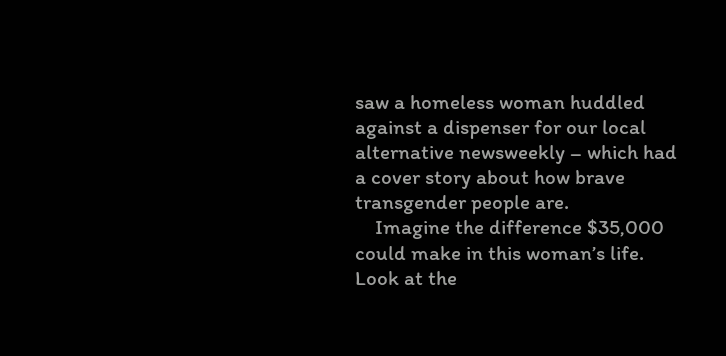saw a homeless woman huddled against a dispenser for our local alternative newsweekly – which had a cover story about how brave transgender people are.
    Imagine the difference $35,000 could make in this woman’s life. Look at the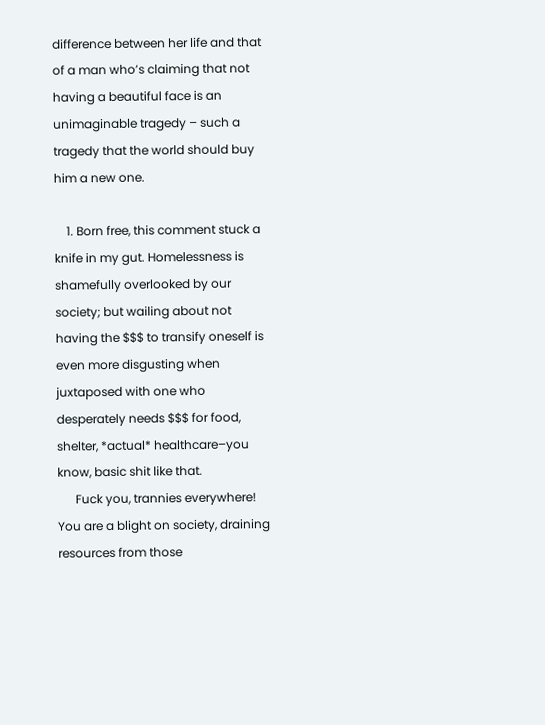difference between her life and that of a man who’s claiming that not having a beautiful face is an unimaginable tragedy – such a tragedy that the world should buy him a new one.

    1. Born free, this comment stuck a knife in my gut. Homelessness is shamefully overlooked by our society; but wailing about not having the $$$ to transify oneself is even more disgusting when juxtaposed with one who desperately needs $$$ for food, shelter, *actual* healthcare–you know, basic shit like that.
      Fuck you, trannies everywhere! You are a blight on society, draining resources from those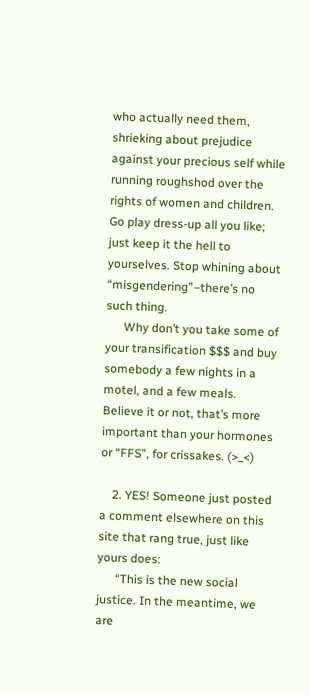who actually need them, shrieking about prejudice against your precious self while running roughshod over the rights of women and children. Go play dress-up all you like; just keep it the hell to yourselves. Stop whining about “misgendering”–there’s no such thing.
      Why don’t you take some of your transification $$$ and buy somebody a few nights in a motel, and a few meals. Believe it or not, that’s more important than your hormones or “FFS”, for crissakes. (>_<)

    2. YES! Someone just posted a comment elsewhere on this site that rang true, just like yours does:
      “This is the new social justice. In the meantime, we are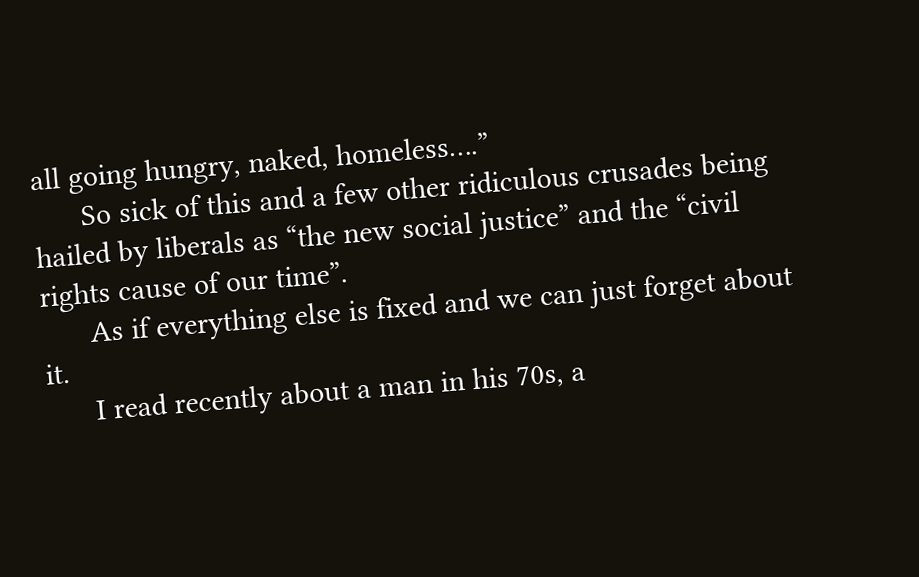all going hungry, naked, homeless….”
      So sick of this and a few other ridiculous crusades being hailed by liberals as “the new social justice” and the “civil rights cause of our time”.
      As if everything else is fixed and we can just forget about it.
      I read recently about a man in his 70s, a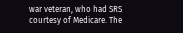war veteran, who had SRS courtesy of Medicare. The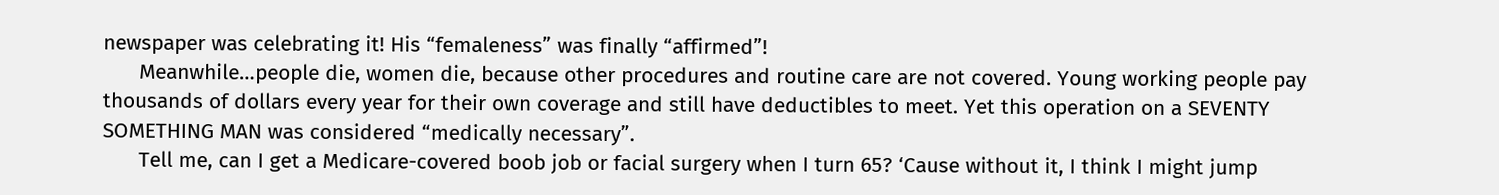newspaper was celebrating it! His “femaleness” was finally “affirmed”!
      Meanwhile…people die, women die, because other procedures and routine care are not covered. Young working people pay thousands of dollars every year for their own coverage and still have deductibles to meet. Yet this operation on a SEVENTY SOMETHING MAN was considered “medically necessary”.
      Tell me, can I get a Medicare-covered boob job or facial surgery when I turn 65? ‘Cause without it, I think I might jump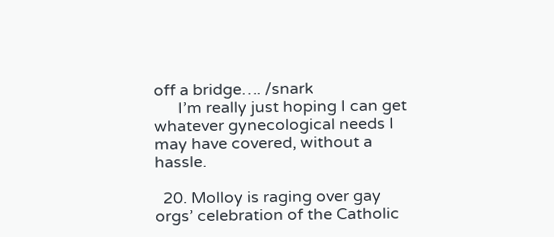off a bridge…. /snark
      I’m really just hoping I can get whatever gynecological needs I may have covered, without a hassle.

  20. Molloy is raging over gay orgs’ celebration of the Catholic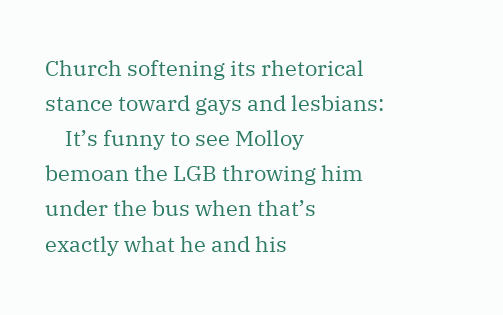Church softening its rhetorical stance toward gays and lesbians:
    It’s funny to see Molloy bemoan the LGB throwing him under the bus when that’s exactly what he and his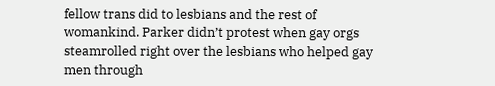fellow trans did to lesbians and the rest of womankind. Parker didn’t protest when gay orgs steamrolled right over the lesbians who helped gay men through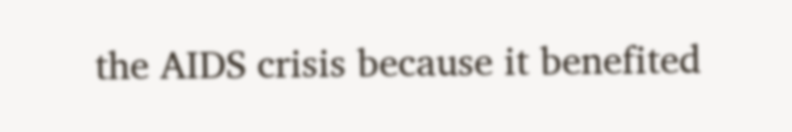the AIDS crisis because it benefited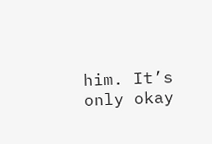him. It’s only okay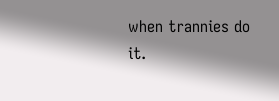when trannies do it.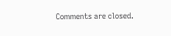Comments are closed.